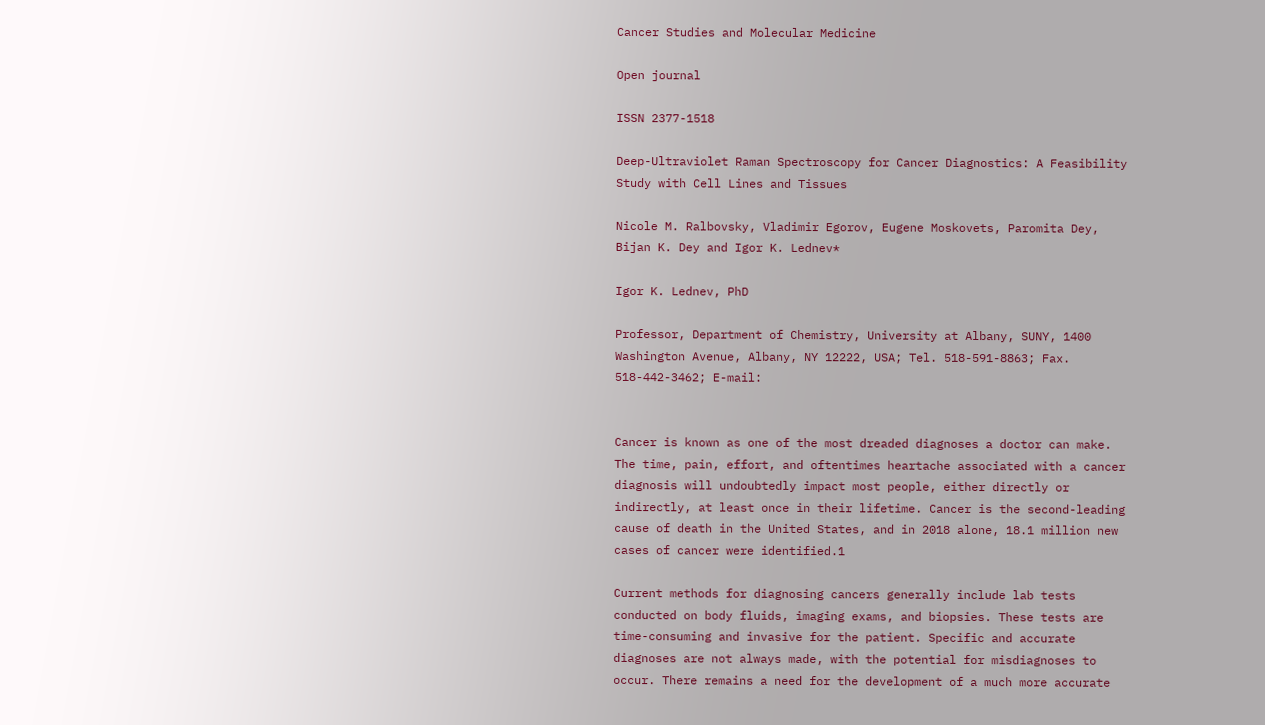Cancer Studies and Molecular Medicine

Open journal

ISSN 2377-1518

Deep-Ultraviolet Raman Spectroscopy for Cancer Diagnostics: A Feasibility Study with Cell Lines and Tissues

Nicole M. Ralbovsky, Vladimir Egorov, Eugene Moskovets, Paromita Dey, Bijan K. Dey and Igor K. Lednev*

Igor K. Lednev, PhD

Professor, Department of Chemistry, University at Albany, SUNY, 1400 Washington Avenue, Albany, NY 12222, USA; Tel. 518-591-8863; Fax. 518-442-3462; E-mail:


Cancer is known as one of the most dreaded diagnoses a doctor can make. The time, pain, effort, and oftentimes heartache associated with a cancer diagnosis will undoubtedly impact most people, either directly or indirectly, at least once in their lifetime. Cancer is the second-leading cause of death in the United States, and in 2018 alone, 18.1 million new cases of cancer were identified.1

Current methods for diagnosing cancers generally include lab tests conducted on body fluids, imaging exams, and biopsies. These tests are time-consuming and invasive for the patient. Specific and accurate diagnoses are not always made, with the potential for misdiagnoses to occur. There remains a need for the development of a much more accurate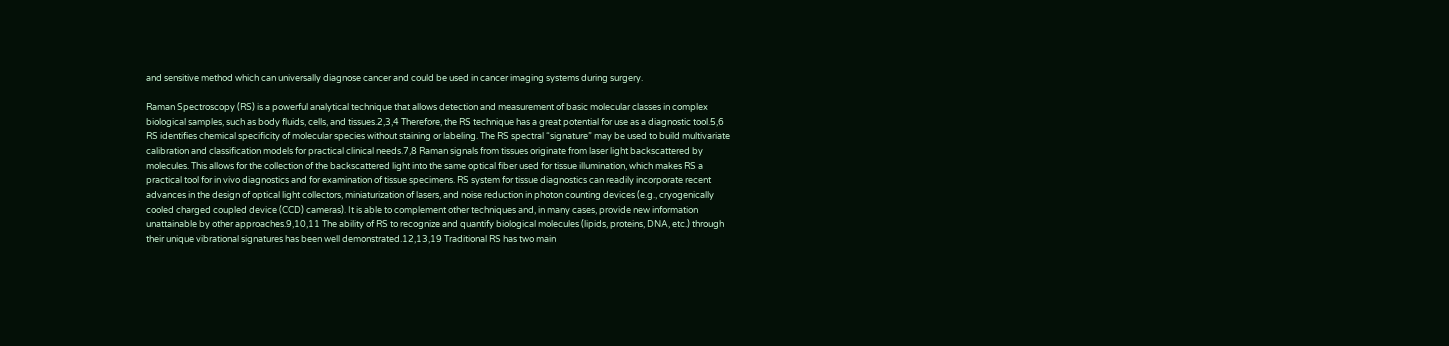and sensitive method which can universally diagnose cancer and could be used in cancer imaging systems during surgery.

Raman Spectroscopy (RS) is a powerful analytical technique that allows detection and measurement of basic molecular classes in complex biological samples, such as body fluids, cells, and tissues.2,3,4 Therefore, the RS technique has a great potential for use as a diagnostic tool.5,6 RS identifies chemical specificity of molecular species without staining or labeling. The RS spectral “signature” may be used to build multivariate calibration and classification models for practical clinical needs.7,8 Raman signals from tissues originate from laser light backscattered by molecules. This allows for the collection of the backscattered light into the same optical fiber used for tissue illumination, which makes RS a practical tool for in vivo diagnostics and for examination of tissue specimens. RS system for tissue diagnostics can readily incorporate recent advances in the design of optical light collectors, miniaturization of lasers, and noise reduction in photon counting devices (e.g., cryogenically cooled charged coupled device (CCD) cameras). It is able to complement other techniques and, in many cases, provide new information unattainable by other approaches.9,10,11 The ability of RS to recognize and quantify biological molecules (lipids, proteins, DNA, etc.) through their unique vibrational signatures has been well demonstrated.12,13,19 Traditional RS has two main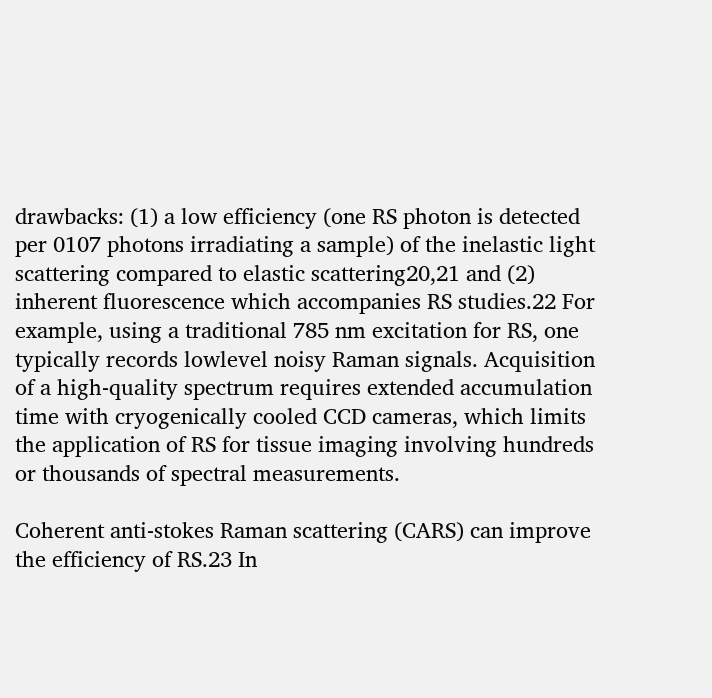drawbacks: (1) a low efficiency (one RS photon is detected per 0107 photons irradiating a sample) of the inelastic light scattering compared to elastic scattering20,21 and (2) inherent fluorescence which accompanies RS studies.22 For example, using a traditional 785 nm excitation for RS, one typically records lowlevel noisy Raman signals. Acquisition of a high-quality spectrum requires extended accumulation time with cryogenically cooled CCD cameras, which limits the application of RS for tissue imaging involving hundreds or thousands of spectral measurements.

Coherent anti-stokes Raman scattering (CARS) can improve the efficiency of RS.23 In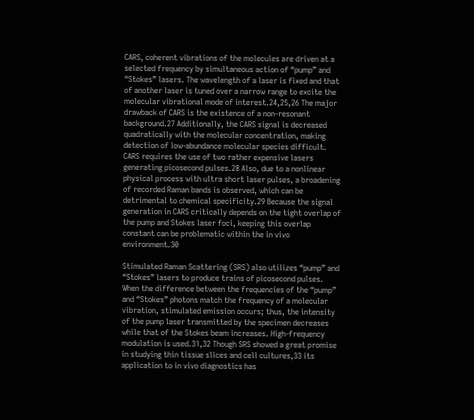CARS, coherent vibrations of the molecules are driven at a selected frequency by simultaneous action of “pump” and “Stokes” lasers. The wavelength of a laser is fixed and that of another laser is tuned over a narrow range to excite the molecular vibrational mode of interest.24,25,26 The major drawback of CARS is the existence of a non-resonant background.27 Additionally, the CARS signal is decreased quadratically with the molecular concentration, making detection of low-abundance molecular species difficult. CARS requires the use of two rather expensive lasers generating picosecond pulses.28 Also, due to a nonlinear physical process with ultra short laser pulses, a broadening of recorded Raman bands is observed, which can be detrimental to chemical specificity.29 Because the signal generation in CARS critically depends on the tight overlap of the pump and Stokes laser foci, keeping this overlap constant can be problematic within the in vivo environment.30

Stimulated Raman Scattering (SRS) also utilizes “pump” and “Stokes” lasers to produce trains of picosecond pulses. When the difference between the frequencies of the “pump” and “Stokes” photons match the frequency of a molecular vibration, stimulated emission occurs; thus, the intensity of the pump laser transmitted by the specimen decreases while that of the Stokes beam increases. High-frequency modulation is used.31,32 Though SRS showed a great promise in studying thin tissue slices and cell cultures,33 its application to in vivo diagnostics has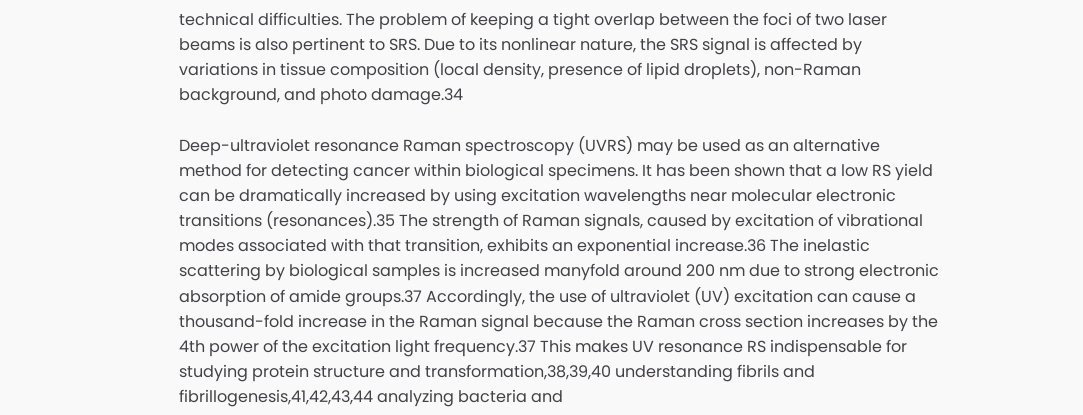technical difficulties. The problem of keeping a tight overlap between the foci of two laser beams is also pertinent to SRS. Due to its nonlinear nature, the SRS signal is affected by variations in tissue composition (local density, presence of lipid droplets), non-Raman background, and photo damage.34

Deep-ultraviolet resonance Raman spectroscopy (UVRS) may be used as an alternative method for detecting cancer within biological specimens. It has been shown that a low RS yield can be dramatically increased by using excitation wavelengths near molecular electronic transitions (resonances).35 The strength of Raman signals, caused by excitation of vibrational modes associated with that transition, exhibits an exponential increase.36 The inelastic scattering by biological samples is increased manyfold around 200 nm due to strong electronic absorption of amide groups.37 Accordingly, the use of ultraviolet (UV) excitation can cause a thousand-fold increase in the Raman signal because the Raman cross section increases by the 4th power of the excitation light frequency.37 This makes UV resonance RS indispensable for studying protein structure and transformation,38,39,40 understanding fibrils and fibrillogenesis,41,42,43,44 analyzing bacteria and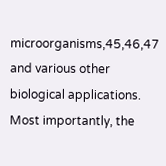microorganisms,45,46,47 and various other biological applications. Most importantly, the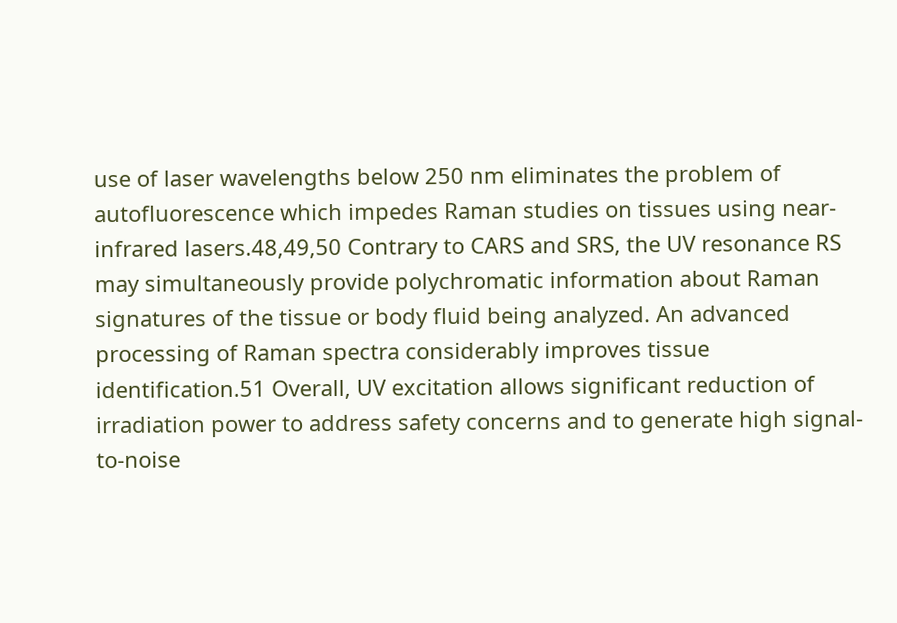use of laser wavelengths below 250 nm eliminates the problem of autofluorescence which impedes Raman studies on tissues using near-infrared lasers.48,49,50 Contrary to CARS and SRS, the UV resonance RS may simultaneously provide polychromatic information about Raman signatures of the tissue or body fluid being analyzed. An advanced processing of Raman spectra considerably improves tissue identification.51 Overall, UV excitation allows significant reduction of irradiation power to address safety concerns and to generate high signal-to-noise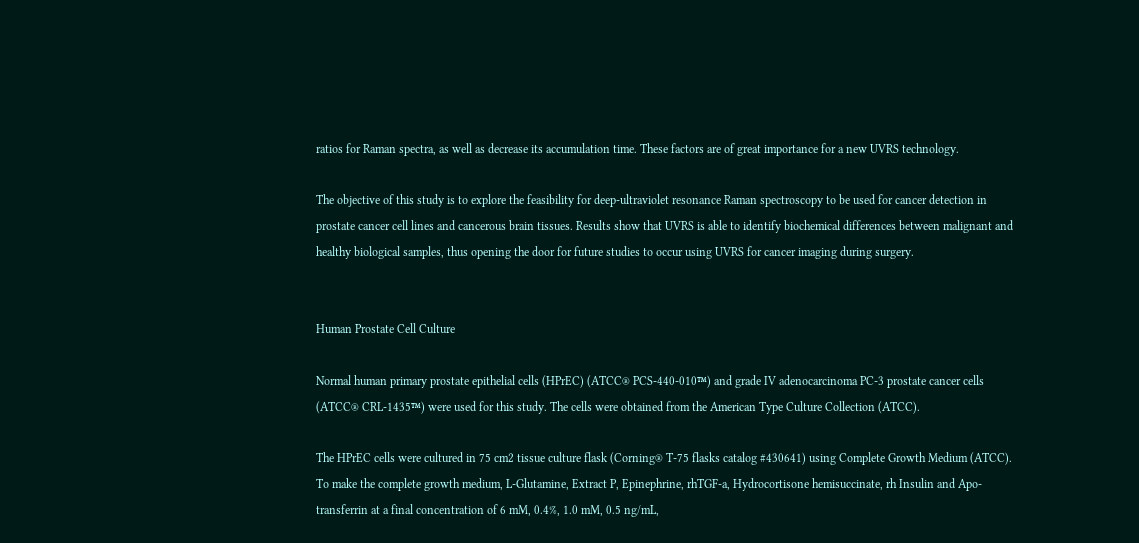ratios for Raman spectra, as well as decrease its accumulation time. These factors are of great importance for a new UVRS technology.

The objective of this study is to explore the feasibility for deep-ultraviolet resonance Raman spectroscopy to be used for cancer detection in prostate cancer cell lines and cancerous brain tissues. Results show that UVRS is able to identify biochemical differences between malignant and healthy biological samples, thus opening the door for future studies to occur using UVRS for cancer imaging during surgery.


Human Prostate Cell Culture

Normal human primary prostate epithelial cells (HPrEC) (ATCC® PCS-440-010™) and grade IV adenocarcinoma PC-3 prostate cancer cells (ATCC® CRL-1435™) were used for this study. The cells were obtained from the American Type Culture Collection (ATCC).

The HPrEC cells were cultured in 75 cm2 tissue culture flask (Corning® T-75 flasks catalog #430641) using Complete Growth Medium (ATCC). To make the complete growth medium, L-Glutamine, Extract P, Epinephrine, rhTGF-a, Hydrocortisone hemisuccinate, rh Insulin and Apo-transferrin at a final concentration of 6 mM, 0.4%, 1.0 mM, 0.5 ng/mL,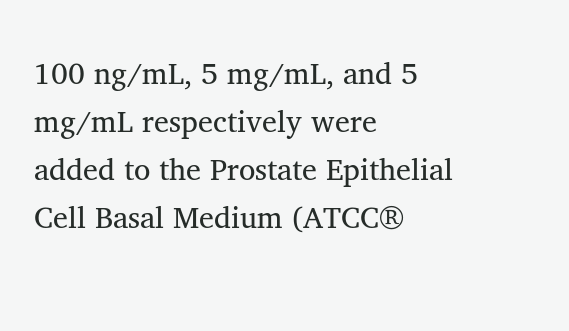100 ng/mL, 5 mg/mL, and 5 mg/mL respectively were added to the Prostate Epithelial Cell Basal Medium (ATCC®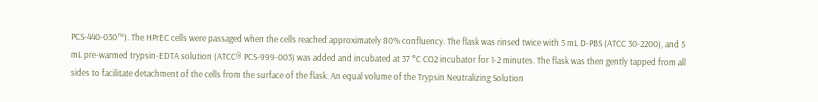PCS-440-030™). The HPrEC cells were passaged when the cells reached approximately 80% confluency. The flask was rinsed twice with 5 mL D-PBS (ATCC 30-2200), and 5 mL pre-warmed trypsin-EDTA solution (ATCC® PCS-999-003) was added and incubated at 37 °C CO2 incubator for 1-2 minutes. The flask was then gently tapped from all sides to facilitate detachment of the cells from the surface of the flask. An equal volume of the Trypsin Neutralizing Solution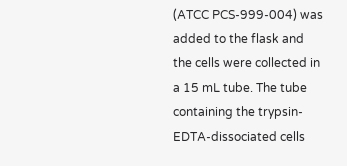(ATCC PCS-999-004) was added to the flask and the cells were collected in a 15 mL tube. The tube containing the trypsin-EDTA-dissociated cells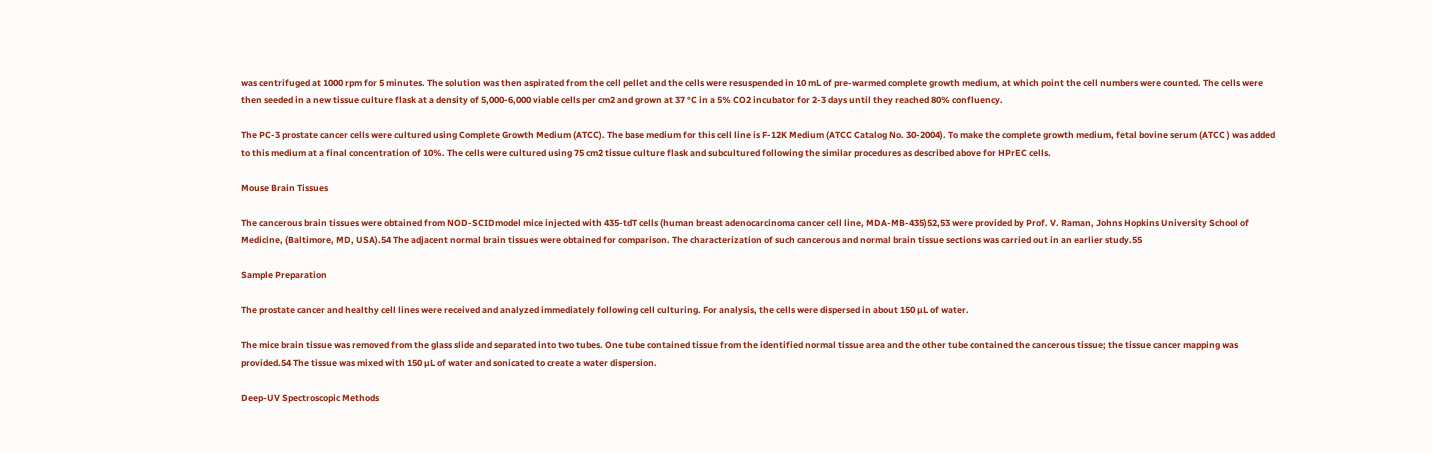was centrifuged at 1000 rpm for 5 minutes. The solution was then aspirated from the cell pellet and the cells were resuspended in 10 mL of pre-warmed complete growth medium, at which point the cell numbers were counted. The cells were then seeded in a new tissue culture flask at a density of 5,000-6,000 viable cells per cm2 and grown at 37 °C in a 5% CO2 incubator for 2-3 days until they reached 80% confluency.

The PC-3 prostate cancer cells were cultured using Complete Growth Medium (ATCC). The base medium for this cell line is F-12K Medium (ATCC Catalog No. 30-2004). To make the complete growth medium, fetal bovine serum (ATCC ) was added to this medium at a final concentration of 10%. The cells were cultured using 75 cm2 tissue culture flask and subcultured following the similar procedures as described above for HPrEC cells.

Mouse Brain Tissues

The cancerous brain tissues were obtained from NOD-SCIDmodel mice injected with 435-tdT cells (human breast adenocarcinoma cancer cell line, MDA-MB-435)52,53 were provided by Prof. V. Raman, Johns Hopkins University School of Medicine, (Baltimore, MD, USA).54 The adjacent normal brain tissues were obtained for comparison. The characterization of such cancerous and normal brain tissue sections was carried out in an earlier study.55

Sample Preparation

The prostate cancer and healthy cell lines were received and analyzed immediately following cell culturing. For analysis, the cells were dispersed in about 150 µL of water.

The mice brain tissue was removed from the glass slide and separated into two tubes. One tube contained tissue from the identified normal tissue area and the other tube contained the cancerous tissue; the tissue cancer mapping was provided.54 The tissue was mixed with 150 µL of water and sonicated to create a water dispersion.

Deep-UV Spectroscopic Methods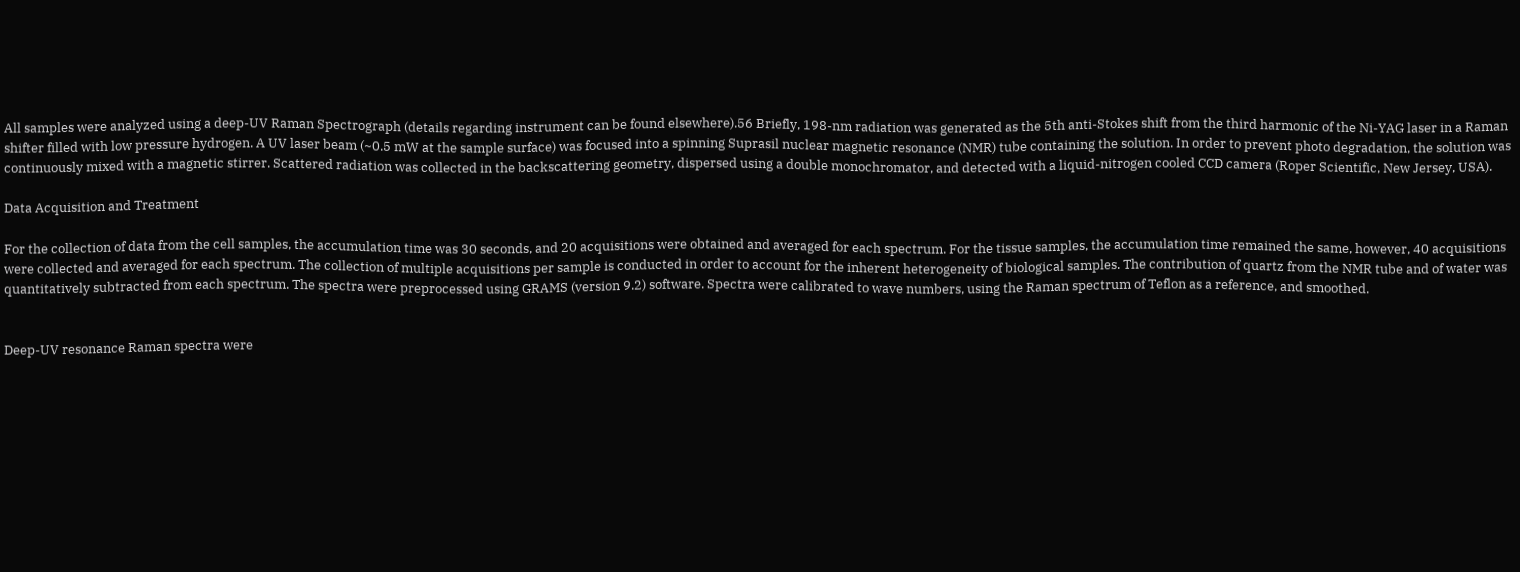All samples were analyzed using a deep-UV Raman Spectrograph (details regarding instrument can be found elsewhere).56 Briefly, 198-nm radiation was generated as the 5th anti-Stokes shift from the third harmonic of the Ni-YAG laser in a Raman shifter filled with low pressure hydrogen. A UV laser beam (~0.5 mW at the sample surface) was focused into a spinning Suprasil nuclear magnetic resonance (NMR) tube containing the solution. In order to prevent photo degradation, the solution was continuously mixed with a magnetic stirrer. Scattered radiation was collected in the backscattering geometry, dispersed using a double monochromator, and detected with a liquid-nitrogen cooled CCD camera (Roper Scientific, New Jersey, USA).

Data Acquisition and Treatment

For the collection of data from the cell samples, the accumulation time was 30 seconds, and 20 acquisitions were obtained and averaged for each spectrum. For the tissue samples, the accumulation time remained the same, however, 40 acquisitions were collected and averaged for each spectrum. The collection of multiple acquisitions per sample is conducted in order to account for the inherent heterogeneity of biological samples. The contribution of quartz from the NMR tube and of water was quantitatively subtracted from each spectrum. The spectra were preprocessed using GRAMS (version 9.2) software. Spectra were calibrated to wave numbers, using the Raman spectrum of Teflon as a reference, and smoothed.


Deep-UV resonance Raman spectra were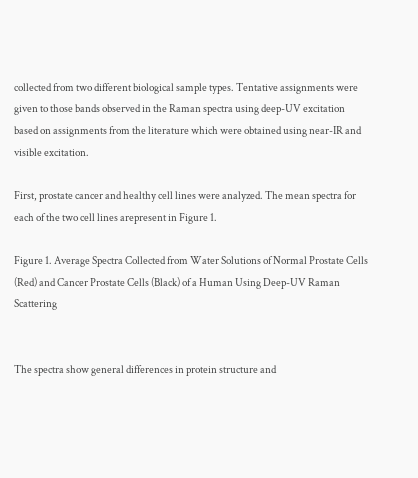collected from two different biological sample types. Tentative assignments were given to those bands observed in the Raman spectra using deep-UV excitation based on assignments from the literature which were obtained using near-IR and visible excitation.

First, prostate cancer and healthy cell lines were analyzed. The mean spectra for each of the two cell lines arepresent in Figure 1.

Figure 1. Average Spectra Collected from Water Solutions of Normal Prostate Cells (Red) and Cancer Prostate Cells (Black) of a Human Using Deep-UV Raman Scattering


The spectra show general differences in protein structure and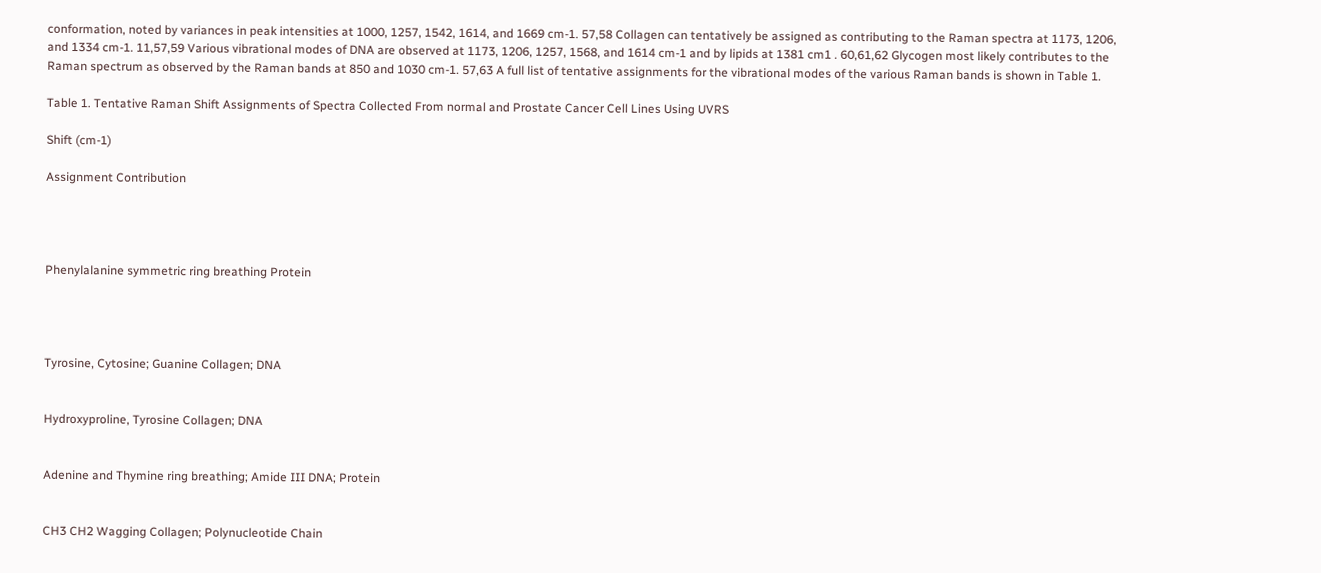conformation, noted by variances in peak intensities at 1000, 1257, 1542, 1614, and 1669 cm-1. 57,58 Collagen can tentatively be assigned as contributing to the Raman spectra at 1173, 1206, and 1334 cm-1. 11,57,59 Various vibrational modes of DNA are observed at 1173, 1206, 1257, 1568, and 1614 cm-1 and by lipids at 1381 cm1 . 60,61,62 Glycogen most likely contributes to the Raman spectrum as observed by the Raman bands at 850 and 1030 cm-1. 57,63 A full list of tentative assignments for the vibrational modes of the various Raman bands is shown in Table 1.

Table 1. Tentative Raman Shift Assignments of Spectra Collected From normal and Prostate Cancer Cell Lines Using UVRS

Shift (cm-1)

Assignment Contribution




Phenylalanine symmetric ring breathing Protein




Tyrosine, Cytosine; Guanine Collagen; DNA


Hydroxyproline, Tyrosine Collagen; DNA


Adenine and Thymine ring breathing; Amide III DNA; Protein


CH3 CH2 Wagging Collagen; Polynucleotide Chain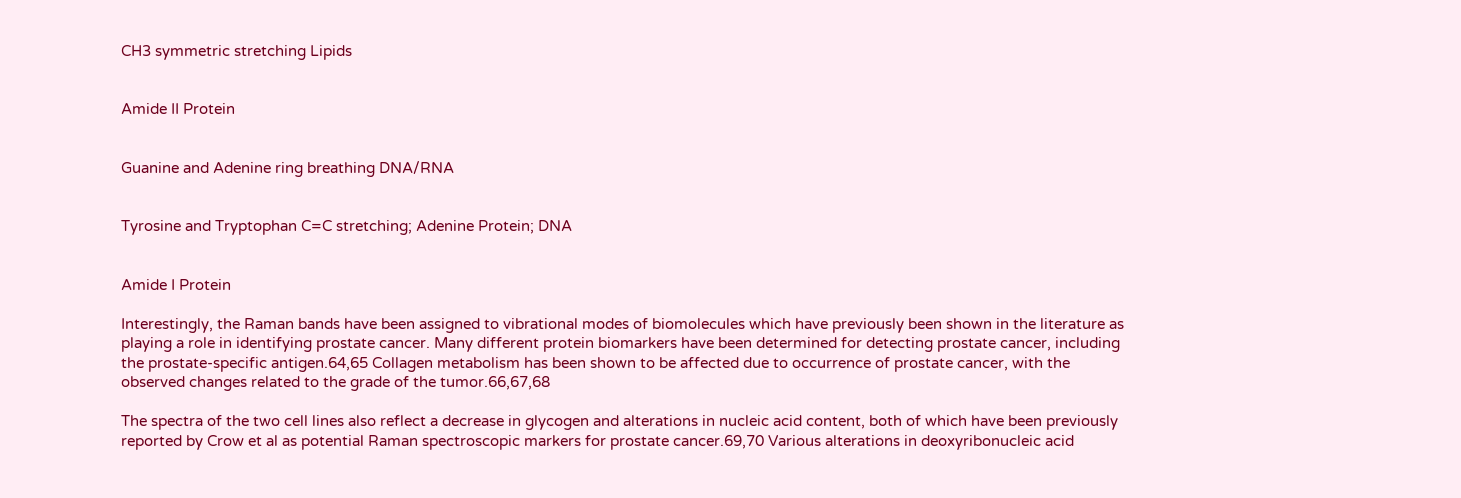CH3 symmetric stretching Lipids


Amide II Protein


Guanine and Adenine ring breathing DNA/RNA


Tyrosine and Tryptophan C=C stretching; Adenine Protein; DNA


Amide I Protein

Interestingly, the Raman bands have been assigned to vibrational modes of biomolecules which have previously been shown in the literature as playing a role in identifying prostate cancer. Many different protein biomarkers have been determined for detecting prostate cancer, including the prostate-specific antigen.64,65 Collagen metabolism has been shown to be affected due to occurrence of prostate cancer, with the observed changes related to the grade of the tumor.66,67,68

The spectra of the two cell lines also reflect a decrease in glycogen and alterations in nucleic acid content, both of which have been previously reported by Crow et al as potential Raman spectroscopic markers for prostate cancer.69,70 Various alterations in deoxyribonucleic acid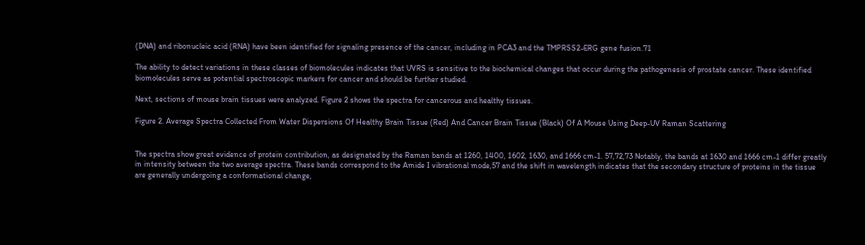(DNA) and ribonucleic acid (RNA) have been identified for signaling presence of the cancer, including in PCA3 and the TMPRSS2-ERG gene fusion.71

The ability to detect variations in these classes of biomolecules indicates that UVRS is sensitive to the biochemical changes that occur during the pathogenesis of prostate cancer. These identified biomolecules serve as potential spectroscopic markers for cancer and should be further studied.

Next, sections of mouse brain tissues were analyzed. Figure 2 shows the spectra for cancerous and healthy tissues.

Figure 2. Average Spectra Collected From Water Dispersions Of Healthy Brain Tissue (Red) And Cancer Brain Tissue (Black) Of A Mouse Using Deep-UV Raman Scattering


The spectra show great evidence of protein contribution, as designated by the Raman bands at 1260, 1400, 1602, 1630, and 1666 cm-1. 57,72,73 Notably, the bands at 1630 and 1666 cm-1 differ greatly in intensity between the two average spectra. These bands correspond to the Amide I vibrational mode,57 and the shift in wavelength indicates that the secondary structure of proteins in the tissue are generally undergoing a conformational change,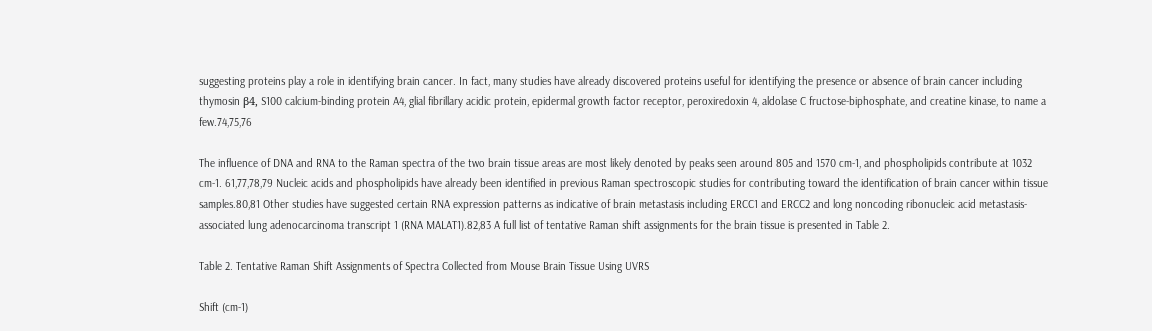suggesting proteins play a role in identifying brain cancer. In fact, many studies have already discovered proteins useful for identifying the presence or absence of brain cancer including thymosin β4, S100 calcium-binding protein A4, glial fibrillary acidic protein, epidermal growth factor receptor, peroxiredoxin 4, aldolase C fructose-biphosphate, and creatine kinase, to name a few.74,75,76

The influence of DNA and RNA to the Raman spectra of the two brain tissue areas are most likely denoted by peaks seen around 805 and 1570 cm-1, and phospholipids contribute at 1032 cm-1. 61,77,78,79 Nucleic acids and phospholipids have already been identified in previous Raman spectroscopic studies for contributing toward the identification of brain cancer within tissue samples.80,81 Other studies have suggested certain RNA expression patterns as indicative of brain metastasis including ERCC1 and ERCC2 and long noncoding ribonucleic acid metastasis-associated lung adenocarcinoma transcript 1 (RNA MALAT1).82,83 A full list of tentative Raman shift assignments for the brain tissue is presented in Table 2.

Table 2. Tentative Raman Shift Assignments of Spectra Collected from Mouse Brain Tissue Using UVRS

Shift (cm-1)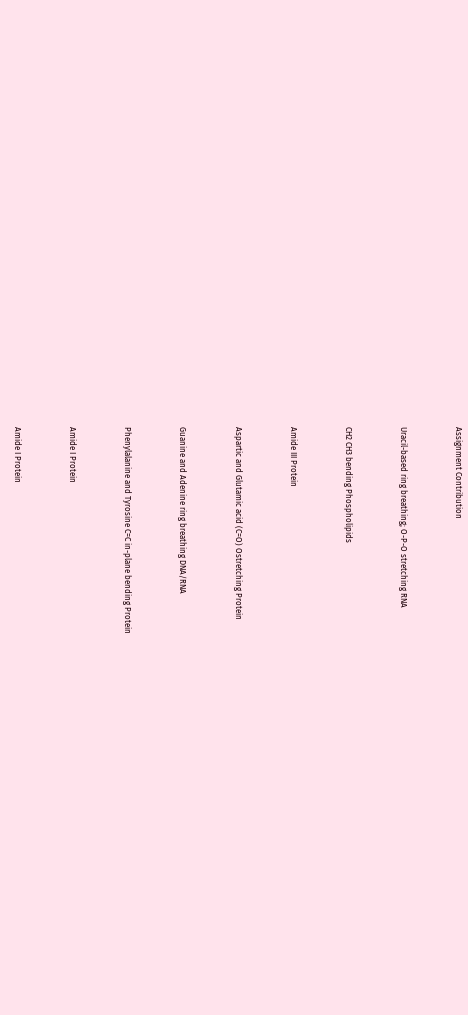Assignment Contribution


Uracil-based ring breathing; O-P-O stretching RNA


CH2 CH3 bending Phospholipids


Amide III Protein


Aspartic and Glutamic acid (C=O) Ostretching Protein


Guanine and Adenine ring breathing DNA/RNA


Phenylalanine and Tyrosine C=C in-plane bending Protein


Amide I Protein


Amide I Protein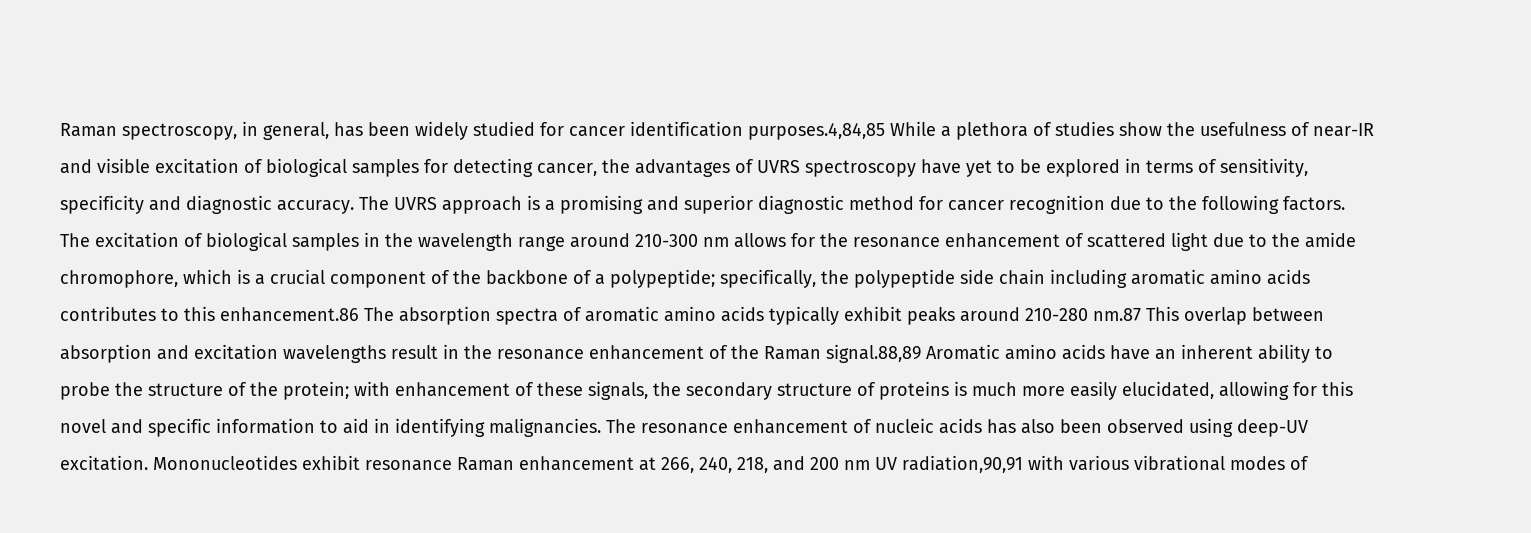Raman spectroscopy, in general, has been widely studied for cancer identification purposes.4,84,85 While a plethora of studies show the usefulness of near-IR and visible excitation of biological samples for detecting cancer, the advantages of UVRS spectroscopy have yet to be explored in terms of sensitivity, specificity and diagnostic accuracy. The UVRS approach is a promising and superior diagnostic method for cancer recognition due to the following factors. The excitation of biological samples in the wavelength range around 210-300 nm allows for the resonance enhancement of scattered light due to the amide chromophore, which is a crucial component of the backbone of a polypeptide; specifically, the polypeptide side chain including aromatic amino acids contributes to this enhancement.86 The absorption spectra of aromatic amino acids typically exhibit peaks around 210-280 nm.87 This overlap between absorption and excitation wavelengths result in the resonance enhancement of the Raman signal.88,89 Aromatic amino acids have an inherent ability to probe the structure of the protein; with enhancement of these signals, the secondary structure of proteins is much more easily elucidated, allowing for this novel and specific information to aid in identifying malignancies. The resonance enhancement of nucleic acids has also been observed using deep-UV excitation. Mononucleotides exhibit resonance Raman enhancement at 266, 240, 218, and 200 nm UV radiation,90,91 with various vibrational modes of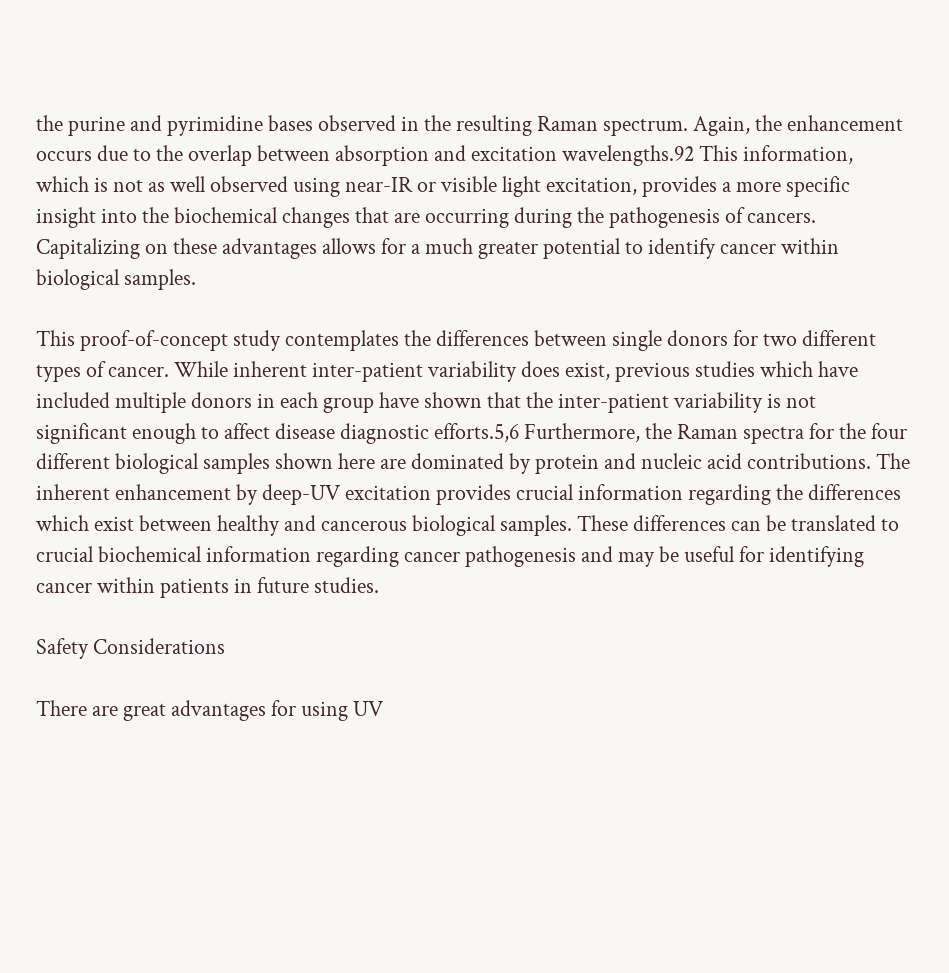the purine and pyrimidine bases observed in the resulting Raman spectrum. Again, the enhancement occurs due to the overlap between absorption and excitation wavelengths.92 This information, which is not as well observed using near-IR or visible light excitation, provides a more specific insight into the biochemical changes that are occurring during the pathogenesis of cancers. Capitalizing on these advantages allows for a much greater potential to identify cancer within biological samples.

This proof-of-concept study contemplates the differences between single donors for two different types of cancer. While inherent inter-patient variability does exist, previous studies which have included multiple donors in each group have shown that the inter-patient variability is not significant enough to affect disease diagnostic efforts.5,6 Furthermore, the Raman spectra for the four different biological samples shown here are dominated by protein and nucleic acid contributions. The inherent enhancement by deep-UV excitation provides crucial information regarding the differences which exist between healthy and cancerous biological samples. These differences can be translated to crucial biochemical information regarding cancer pathogenesis and may be useful for identifying cancer within patients in future studies.

Safety Considerations

There are great advantages for using UV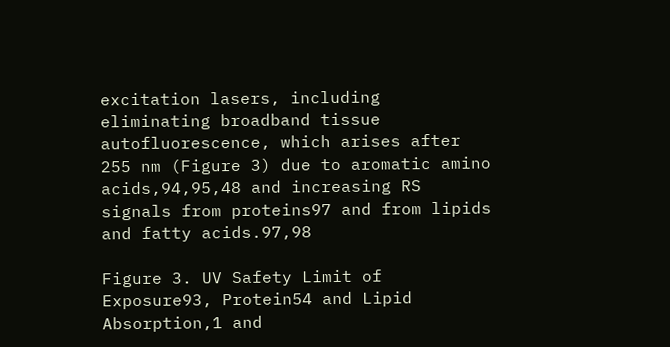excitation lasers, including eliminating broadband tissue autofluorescence, which arises after 255 nm (Figure 3) due to aromatic amino acids,94,95,48 and increasing RS signals from proteins97 and from lipids and fatty acids.97,98

Figure 3. UV Safety Limit of Exposure93, Protein54 and Lipid Absorption,1 and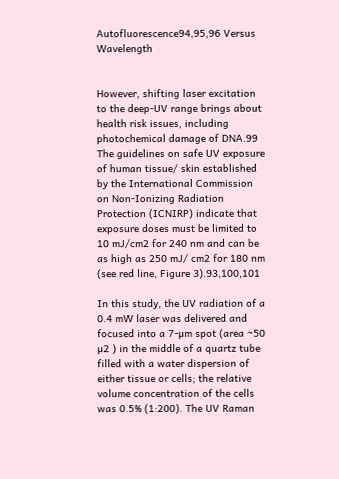Autofluorescence94,95,96 Versus Wavelength


However, shifting laser excitation to the deep-UV range brings about health risk issues, including photochemical damage of DNA.99 The guidelines on safe UV exposure of human tissue/ skin established by the International Commission on Non-Ionizing Radiation Protection (ICNIRP) indicate that exposure doses must be limited to 10 mJ/cm2 for 240 nm and can be as high as 250 mJ/ cm2 for 180 nm (see red line, Figure 3).93,100,101

In this study, the UV radiation of a 0.4 mW laser was delivered and focused into a 7-µm spot (area ~50 µ2 ) in the middle of a quartz tube filled with a water dispersion of either tissue or cells; the relative volume concentration of the cells was 0.5% (1:200). The UV Raman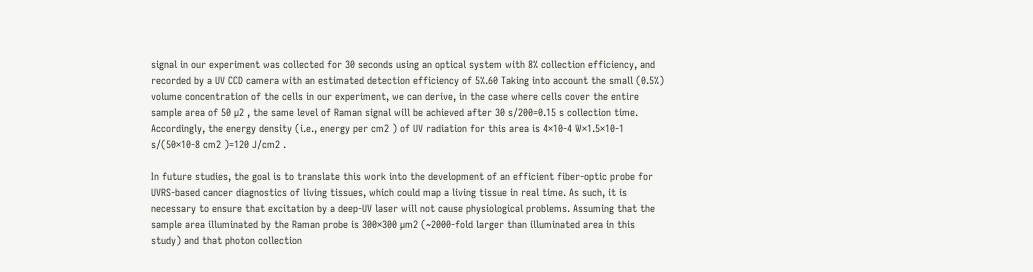signal in our experiment was collected for 30 seconds using an optical system with 8% collection efficiency, and recorded by a UV CCD camera with an estimated detection efficiency of 5%.60 Taking into account the small (0.5%) volume concentration of the cells in our experiment, we can derive, in the case where cells cover the entire sample area of 50 µ2 , the same level of Raman signal will be achieved after 30 s/200=0.15 s collection time. Accordingly, the energy density (i.e., energy per cm2 ) of UV radiation for this area is 4×10-4 W×1.5×10-1 s/(50×10-8 cm2 )=120 J/cm2 .

In future studies, the goal is to translate this work into the development of an efficient fiber-optic probe for UVRS-based cancer diagnostics of living tissues, which could map a living tissue in real time. As such, it is necessary to ensure that excitation by a deep-UV laser will not cause physiological problems. Assuming that the sample area illuminated by the Raman probe is 300×300 µm2 (~2000-fold larger than illuminated area in this study) and that photon collection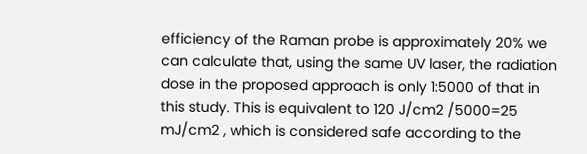efficiency of the Raman probe is approximately 20% we can calculate that, using the same UV laser, the radiation dose in the proposed approach is only 1:5000 of that in this study. This is equivalent to 120 J/cm2 /5000=25 mJ/cm2 , which is considered safe according to the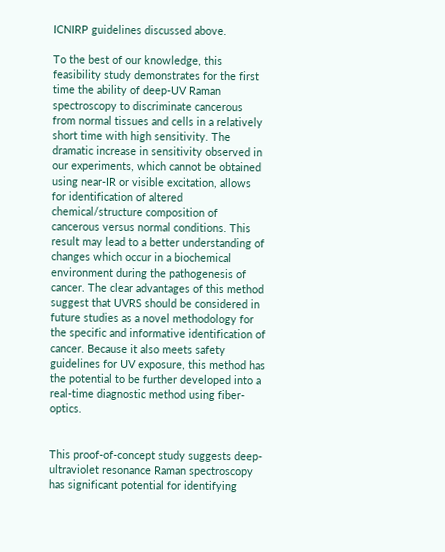ICNIRP guidelines discussed above.

To the best of our knowledge, this feasibility study demonstrates for the first time the ability of deep-UV Raman spectroscopy to discriminate cancerous from normal tissues and cells in a relatively short time with high sensitivity. The dramatic increase in sensitivity observed in our experiments, which cannot be obtained using near-IR or visible excitation, allows for identification of altered chemical/structure composition of cancerous versus normal conditions. This result may lead to a better understanding of changes which occur in a biochemical environment during the pathogenesis of cancer. The clear advantages of this method suggest that UVRS should be considered in future studies as a novel methodology for the specific and informative identification of cancer. Because it also meets safety guidelines for UV exposure, this method has the potential to be further developed into a real-time diagnostic method using fiber-optics.


This proof-of-concept study suggests deep-ultraviolet resonance Raman spectroscopy has significant potential for identifying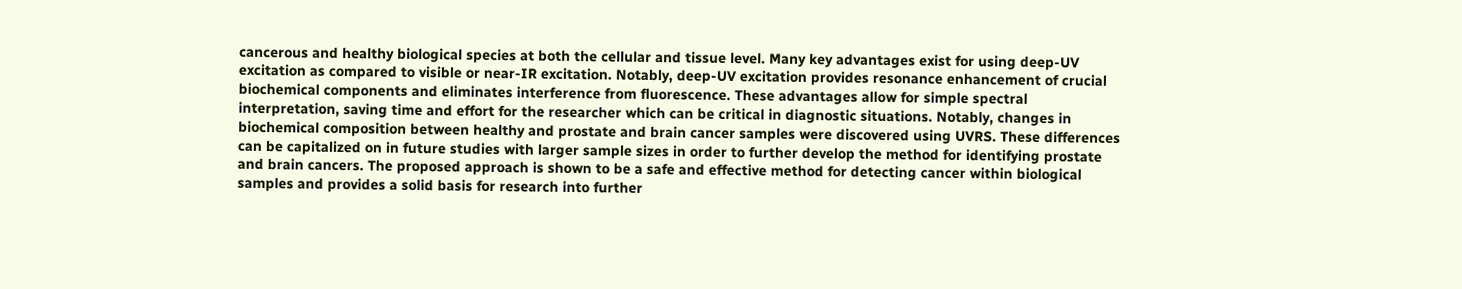cancerous and healthy biological species at both the cellular and tissue level. Many key advantages exist for using deep-UV excitation as compared to visible or near-IR excitation. Notably, deep-UV excitation provides resonance enhancement of crucial biochemical components and eliminates interference from fluorescence. These advantages allow for simple spectral interpretation, saving time and effort for the researcher which can be critical in diagnostic situations. Notably, changes in biochemical composition between healthy and prostate and brain cancer samples were discovered using UVRS. These differences can be capitalized on in future studies with larger sample sizes in order to further develop the method for identifying prostate and brain cancers. The proposed approach is shown to be a safe and effective method for detecting cancer within biological samples and provides a solid basis for research into further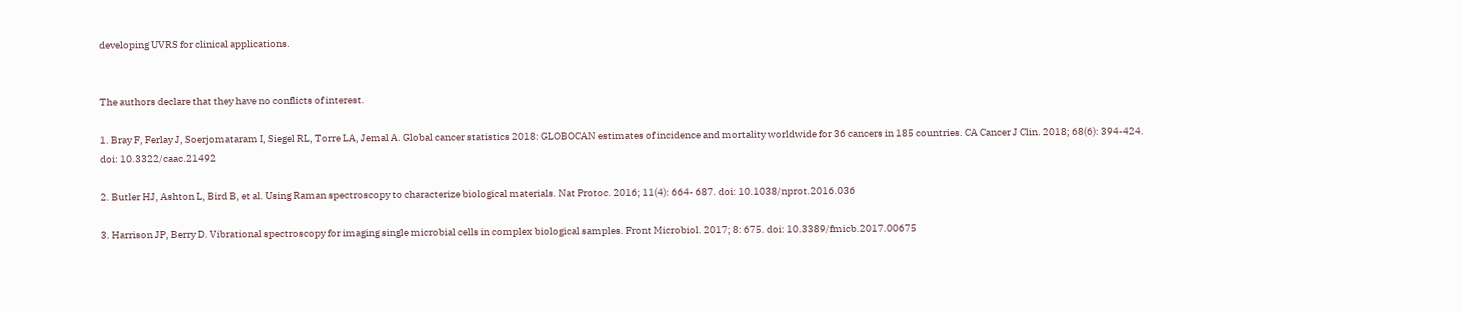developing UVRS for clinical applications.


The authors declare that they have no conflicts of interest.

1. Bray F, Ferlay J, Soerjomataram I, Siegel RL, Torre LA, Jemal A. Global cancer statistics 2018: GLOBOCAN estimates of incidence and mortality worldwide for 36 cancers in 185 countries. CA Cancer J Clin. 2018; 68(6): 394-424. doi: 10.3322/caac.21492

2. Butler HJ, Ashton L, Bird B, et al. Using Raman spectroscopy to characterize biological materials. Nat Protoc. 2016; 11(4): 664- 687. doi: 10.1038/nprot.2016.036

3. Harrison JP, Berry D. Vibrational spectroscopy for imaging single microbial cells in complex biological samples. Front Microbiol. 2017; 8: 675. doi: 10.3389/fmicb.2017.00675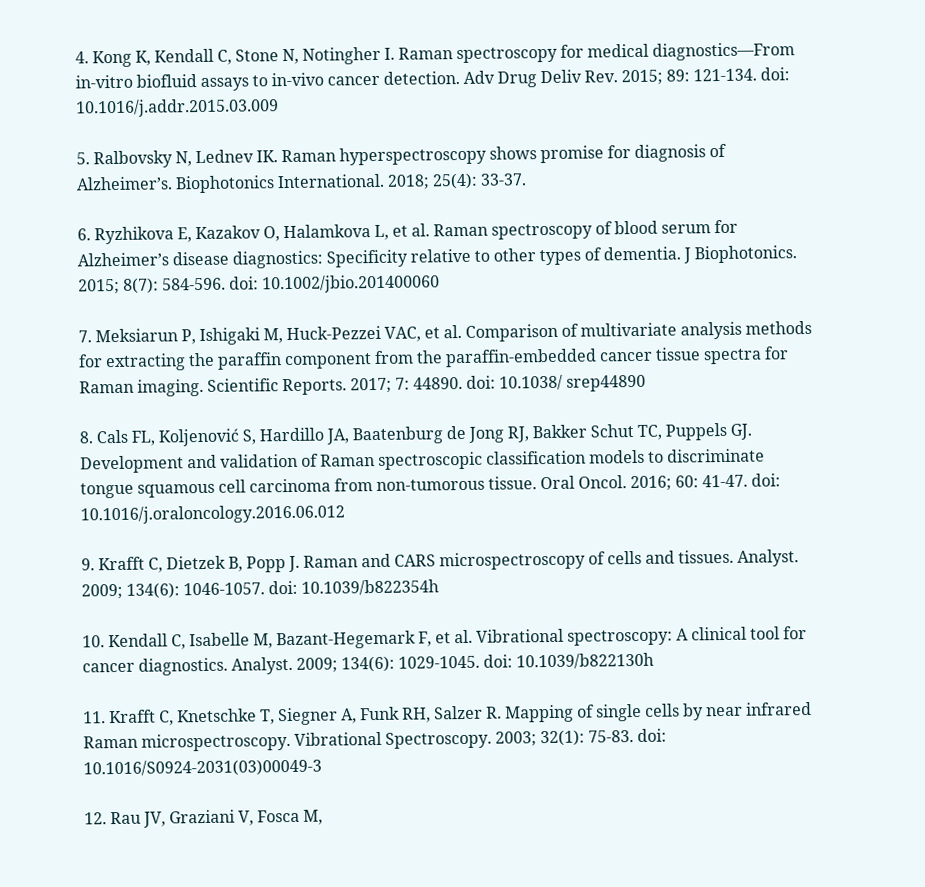4. Kong K, Kendall C, Stone N, Notingher I. Raman spectroscopy for medical diagnostics—From in-vitro biofluid assays to in-vivo cancer detection. Adv Drug Deliv Rev. 2015; 89: 121-134. doi: 10.1016/j.addr.2015.03.009

5. Ralbovsky N, Lednev IK. Raman hyperspectroscopy shows promise for diagnosis of Alzheimer’s. Biophotonics International. 2018; 25(4): 33-37.

6. Ryzhikova E, Kazakov O, Halamkova L, et al. Raman spectroscopy of blood serum for Alzheimer’s disease diagnostics: Specificity relative to other types of dementia. J Biophotonics. 2015; 8(7): 584-596. doi: 10.1002/jbio.201400060

7. Meksiarun P, Ishigaki M, Huck-Pezzei VAC, et al. Comparison of multivariate analysis methods for extracting the paraffin component from the paraffin-embedded cancer tissue spectra for Raman imaging. Scientific Reports. 2017; 7: 44890. doi: 10.1038/ srep44890

8. Cals FL, Koljenović S, Hardillo JA, Baatenburg de Jong RJ, Bakker Schut TC, Puppels GJ. Development and validation of Raman spectroscopic classification models to discriminate tongue squamous cell carcinoma from non-tumorous tissue. Oral Oncol. 2016; 60: 41-47. doi: 10.1016/j.oraloncology.2016.06.012

9. Krafft C, Dietzek B, Popp J. Raman and CARS microspectroscopy of cells and tissues. Analyst. 2009; 134(6): 1046-1057. doi: 10.1039/b822354h

10. Kendall C, Isabelle M, Bazant-Hegemark F, et al. Vibrational spectroscopy: A clinical tool for cancer diagnostics. Analyst. 2009; 134(6): 1029-1045. doi: 10.1039/b822130h

11. Krafft C, Knetschke T, Siegner A, Funk RH, Salzer R. Mapping of single cells by near infrared Raman microspectroscopy. Vibrational Spectroscopy. 2003; 32(1): 75-83. doi: 10.1016/S0924-2031(03)00049-3

12. Rau JV, Graziani V, Fosca M,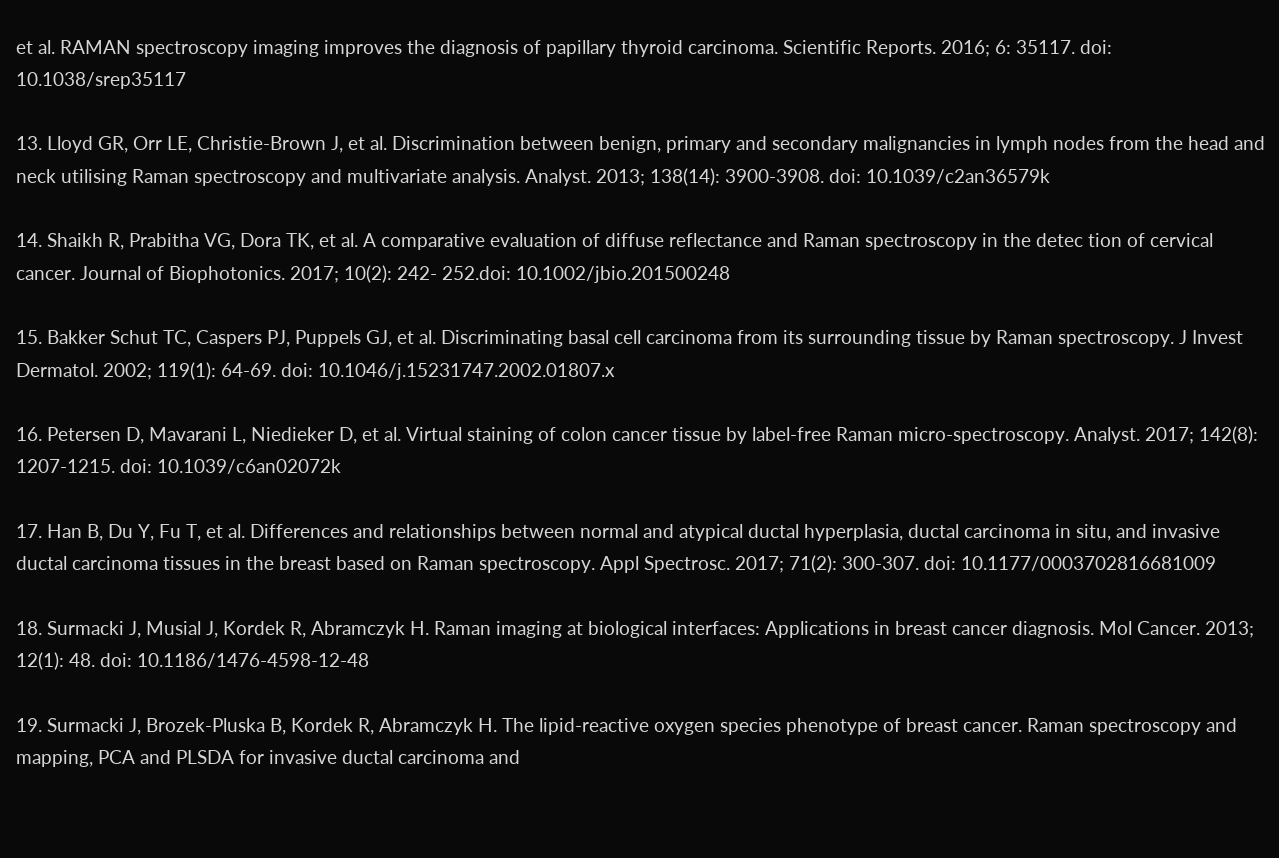et al. RAMAN spectroscopy imaging improves the diagnosis of papillary thyroid carcinoma. Scientific Reports. 2016; 6: 35117. doi: 10.1038/srep35117

13. Lloyd GR, Orr LE, Christie-Brown J, et al. Discrimination between benign, primary and secondary malignancies in lymph nodes from the head and neck utilising Raman spectroscopy and multivariate analysis. Analyst. 2013; 138(14): 3900-3908. doi: 10.1039/c2an36579k

14. Shaikh R, Prabitha VG, Dora TK, et al. A comparative evaluation of diffuse reflectance and Raman spectroscopy in the detec tion of cervical cancer. Journal of Biophotonics. 2017; 10(2): 242- 252.doi: 10.1002/jbio.201500248

15. Bakker Schut TC, Caspers PJ, Puppels GJ, et al. Discriminating basal cell carcinoma from its surrounding tissue by Raman spectroscopy. J Invest Dermatol. 2002; 119(1): 64-69. doi: 10.1046/j.15231747.2002.01807.x

16. Petersen D, Mavarani L, Niedieker D, et al. Virtual staining of colon cancer tissue by label-free Raman micro-spectroscopy. Analyst. 2017; 142(8): 1207-1215. doi: 10.1039/c6an02072k

17. Han B, Du Y, Fu T, et al. Differences and relationships between normal and atypical ductal hyperplasia, ductal carcinoma in situ, and invasive ductal carcinoma tissues in the breast based on Raman spectroscopy. Appl Spectrosc. 2017; 71(2): 300-307. doi: 10.1177/0003702816681009

18. Surmacki J, Musial J, Kordek R, Abramczyk H. Raman imaging at biological interfaces: Applications in breast cancer diagnosis. Mol Cancer. 2013; 12(1): 48. doi: 10.1186/1476-4598-12-48

19. Surmacki J, Brozek-Pluska B, Kordek R, Abramczyk H. The lipid-reactive oxygen species phenotype of breast cancer. Raman spectroscopy and mapping, PCA and PLSDA for invasive ductal carcinoma and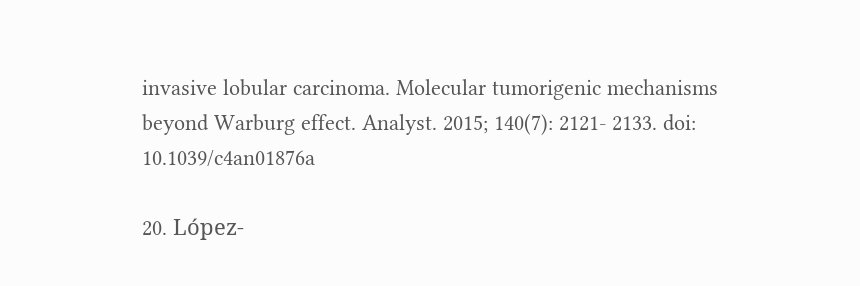invasive lobular carcinoma. Molecular tumorigenic mechanisms beyond Warburg effect. Analyst. 2015; 140(7): 2121- 2133. doi: 10.1039/c4an01876a

20. López-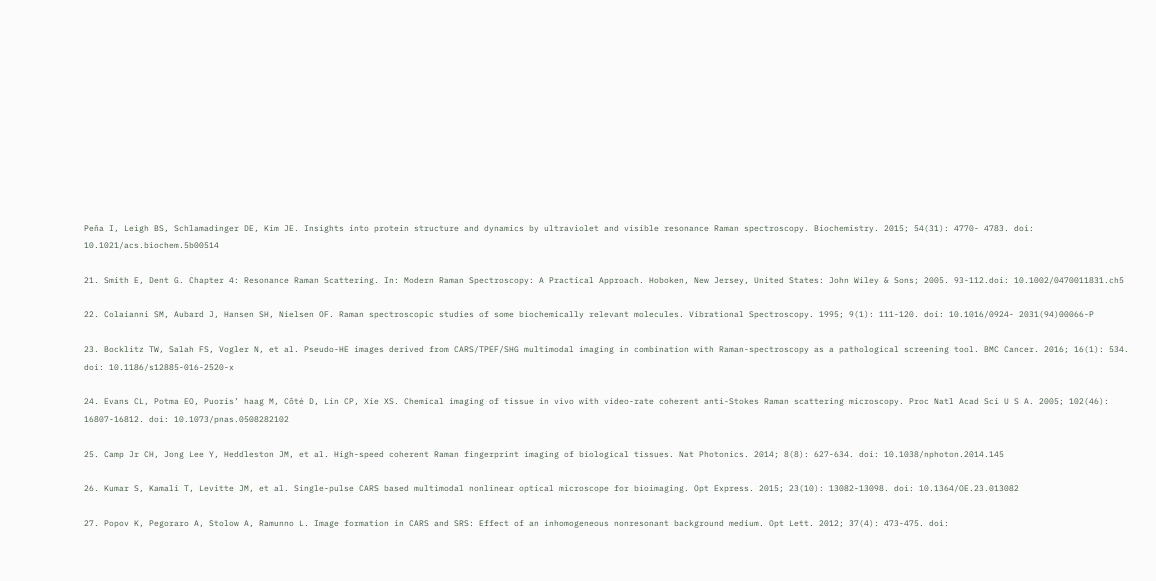Peña I, Leigh BS, Schlamadinger DE, Kim JE. Insights into protein structure and dynamics by ultraviolet and visible resonance Raman spectroscopy. Biochemistry. 2015; 54(31): 4770- 4783. doi: 10.1021/acs.biochem.5b00514

21. Smith E, Dent G. Chapter 4: Resonance Raman Scattering. In: Modern Raman Spectroscopy: A Practical Approach. Hoboken, New Jersey, United States: John Wiley & Sons; 2005. 93-112.doi: 10.1002/0470011831.ch5

22. Colaianni SM, Aubard J, Hansen SH, Nielsen OF. Raman spectroscopic studies of some biochemically relevant molecules. Vibrational Spectroscopy. 1995; 9(1): 111-120. doi: 10.1016/0924- 2031(94)00066-P

23. Bocklitz TW, Salah FS, Vogler N, et al. Pseudo-HE images derived from CARS/TPEF/SHG multimodal imaging in combination with Raman-spectroscopy as a pathological screening tool. BMC Cancer. 2016; 16(1): 534. doi: 10.1186/s12885-016-2520-x

24. Evans CL, Potma EO, Puoris’ haag M, Côté D, Lin CP, Xie XS. Chemical imaging of tissue in vivo with video-rate coherent anti-Stokes Raman scattering microscopy. Proc Natl Acad Sci U S A. 2005; 102(46): 16807-16812. doi: 10.1073/pnas.0508282102

25. Camp Jr CH, Jong Lee Y, Heddleston JM, et al. High-speed coherent Raman fingerprint imaging of biological tissues. Nat Photonics. 2014; 8(8): 627-634. doi: 10.1038/nphoton.2014.145

26. Kumar S, Kamali T, Levitte JM, et al. Single-pulse CARS based multimodal nonlinear optical microscope for bioimaging. Opt Express. 2015; 23(10): 13082-13098. doi: 10.1364/OE.23.013082

27. Popov K, Pegoraro A, Stolow A, Ramunno L. Image formation in CARS and SRS: Effect of an inhomogeneous nonresonant background medium. Opt Lett. 2012; 37(4): 473-475. doi: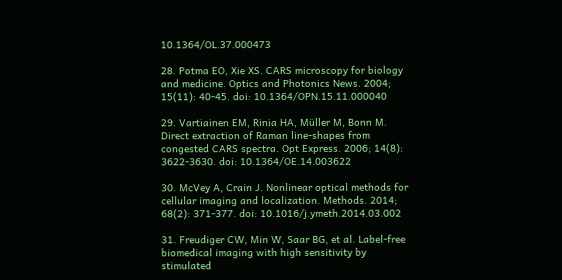10.1364/OL.37.000473

28. Potma EO, Xie XS. CARS microscopy for biology and medicine. Optics and Photonics News. 2004; 15(11): 40-45. doi: 10.1364/OPN.15.11.000040

29. Vartiainen EM, Rinia HA, Müller M, Bonn M. Direct extraction of Raman line-shapes from congested CARS spectra. Opt Express. 2006; 14(8): 3622-3630. doi: 10.1364/OE.14.003622

30. McVey A, Crain J. Nonlinear optical methods for cellular imaging and localization. Methods. 2014; 68(2): 371-377. doi: 10.1016/j.ymeth.2014.03.002

31. Freudiger CW, Min W, Saar BG, et al. Label-free biomedical imaging with high sensitivity by stimulated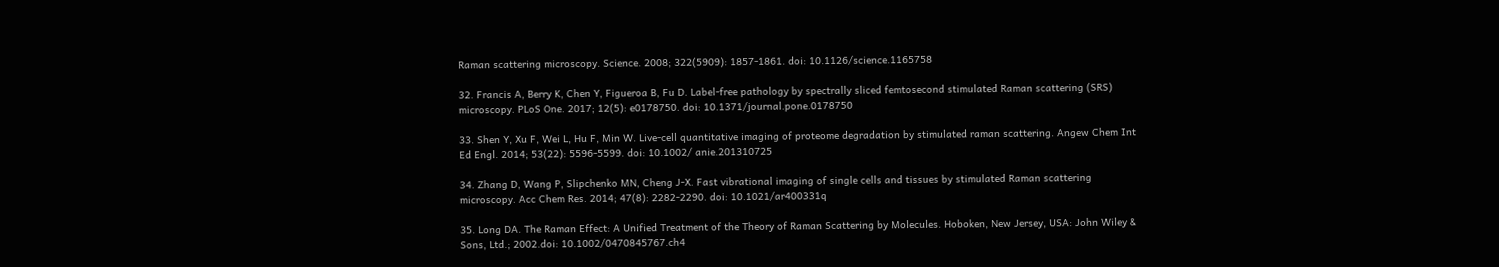Raman scattering microscopy. Science. 2008; 322(5909): 1857-1861. doi: 10.1126/science.1165758

32. Francis A, Berry K, Chen Y, Figueroa B, Fu D. Label-free pathology by spectrally sliced femtosecond stimulated Raman scattering (SRS) microscopy. PLoS One. 2017; 12(5): e0178750. doi: 10.1371/journal.pone.0178750

33. Shen Y, Xu F, Wei L, Hu F, Min W. Live-cell quantitative imaging of proteome degradation by stimulated raman scattering. Angew Chem Int Ed Engl. 2014; 53(22): 5596-5599. doi: 10.1002/ anie.201310725

34. Zhang D, Wang P, Slipchenko MN, Cheng J-X. Fast vibrational imaging of single cells and tissues by stimulated Raman scattering microscopy. Acc Chem Res. 2014; 47(8): 2282-2290. doi: 10.1021/ar400331q

35. Long DA. The Raman Effect: A Unified Treatment of the Theory of Raman Scattering by Molecules. Hoboken, New Jersey, USA: John Wiley & Sons, Ltd.; 2002.doi: 10.1002/0470845767.ch4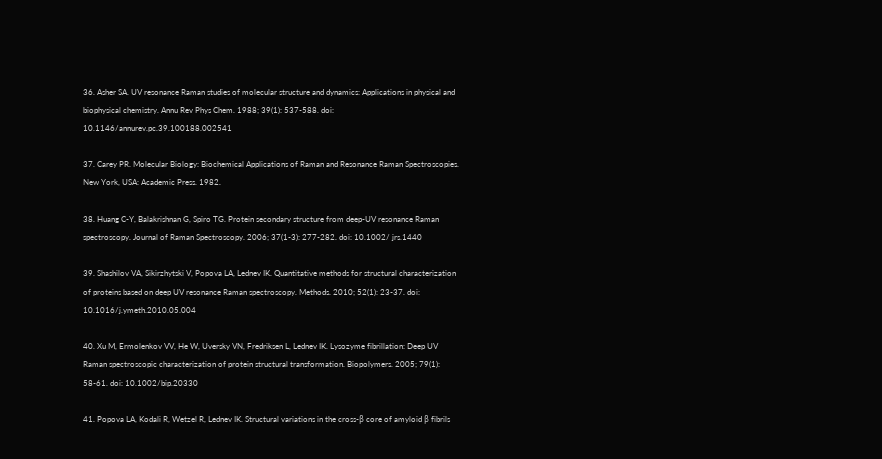36. Asher SA. UV resonance Raman studies of molecular structure and dynamics: Applications in physical and biophysical chemistry. Annu Rev Phys Chem. 1988; 39(1): 537-588. doi: 10.1146/annurev.pc.39.100188.002541

37. Carey PR. Molecular Biology: Biochemical Applications of Raman and Resonance Raman Spectroscopies. New York, USA: Academic Press. 1982.

38. Huang C-Y, Balakrishnan G, Spiro TG. Protein secondary structure from deep-UV resonance Raman spectroscopy. Journal of Raman Spectroscopy. 2006; 37(1-3): 277-282. doi: 10.1002/ jrs.1440

39. Shashilov VA, Sikirzhytski V, Popova LA, Lednev IK. Quantitative methods for structural characterization of proteins based on deep UV resonance Raman spectroscopy. Methods. 2010; 52(1): 23-37. doi: 10.1016/j.ymeth.2010.05.004

40. Xu M, Ermolenkov VV, He W, Uversky VN, Fredriksen L, Lednev IK. Lysozyme fibrillation: Deep UV Raman spectroscopic characterization of protein structural transformation. Biopolymers. 2005; 79(1): 58-61. doi: 10.1002/bip.20330

41. Popova LA, Kodali R, Wetzel R, Lednev IK. Structural variations in the cross-β core of amyloid β fibrils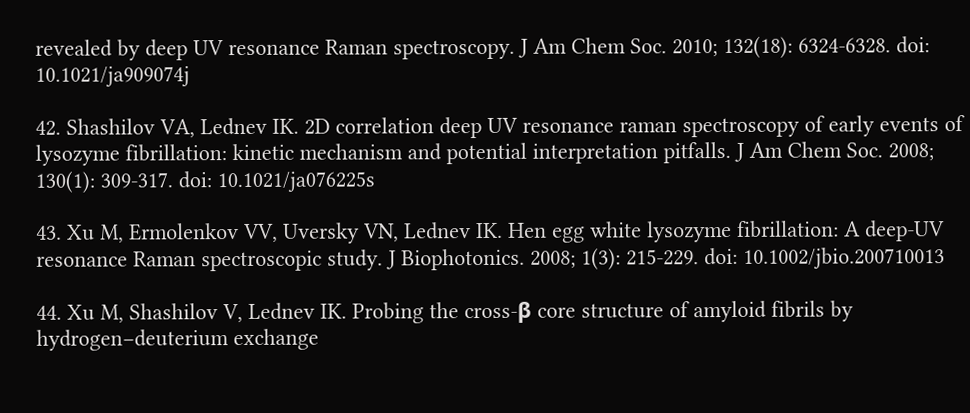revealed by deep UV resonance Raman spectroscopy. J Am Chem Soc. 2010; 132(18): 6324-6328. doi: 10.1021/ja909074j

42. Shashilov VA, Lednev IK. 2D correlation deep UV resonance raman spectroscopy of early events of lysozyme fibrillation: kinetic mechanism and potential interpretation pitfalls. J Am Chem Soc. 2008; 130(1): 309-317. doi: 10.1021/ja076225s

43. Xu M, Ermolenkov VV, Uversky VN, Lednev IK. Hen egg white lysozyme fibrillation: A deep-UV resonance Raman spectroscopic study. J Biophotonics. 2008; 1(3): 215-229. doi: 10.1002/jbio.200710013

44. Xu M, Shashilov V, Lednev IK. Probing the cross-β core structure of amyloid fibrils by hydrogen−deuterium exchange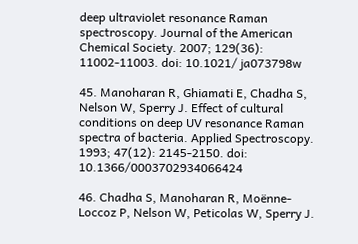deep ultraviolet resonance Raman spectroscopy. Journal of the American Chemical Society. 2007; 129(36): 11002-11003. doi: 10.1021/ ja073798w

45. Manoharan R, Ghiamati E, Chadha S, Nelson W, Sperry J. Effect of cultural conditions on deep UV resonance Raman spectra of bacteria. Applied Spectroscopy. 1993; 47(12): 2145-2150. doi: 10.1366/0003702934066424

46. Chadha S, Manoharan R, Moënne-Loccoz P, Nelson W, Peticolas W, Sperry J.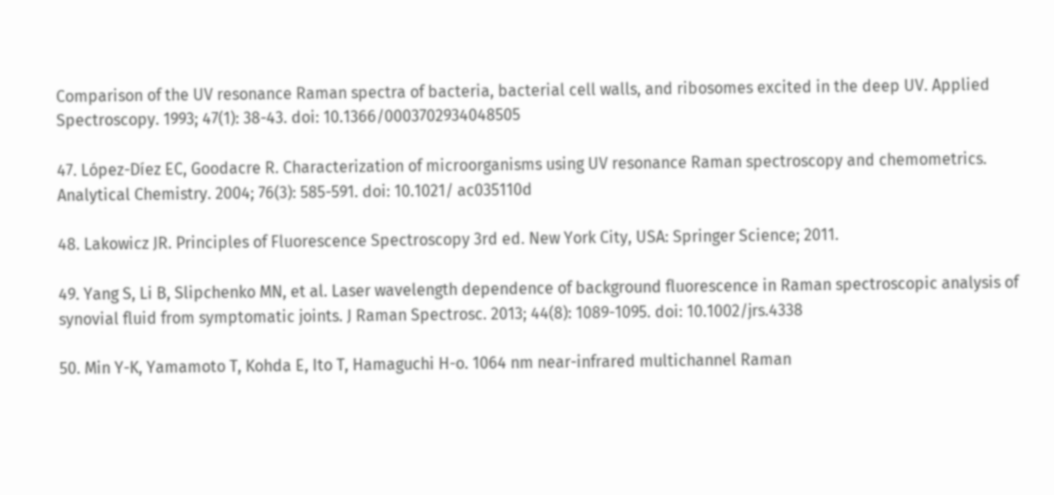Comparison of the UV resonance Raman spectra of bacteria, bacterial cell walls, and ribosomes excited in the deep UV. Applied Spectroscopy. 1993; 47(1): 38-43. doi: 10.1366/0003702934048505

47. López-Díez EC, Goodacre R. Characterization of microorganisms using UV resonance Raman spectroscopy and chemometrics. Analytical Chemistry. 2004; 76(3): 585-591. doi: 10.1021/ ac035110d

48. Lakowicz JR. Principles of Fluorescence Spectroscopy 3rd ed. New York City, USA: Springer Science; 2011.

49. Yang S, Li B, Slipchenko MN, et al. Laser wavelength dependence of background fluorescence in Raman spectroscopic analysis of synovial fluid from symptomatic joints. J Raman Spectrosc. 2013; 44(8): 1089-1095. doi: 10.1002/jrs.4338

50. Min Y-K, Yamamoto T, Kohda E, Ito T, Hamaguchi H-o. 1064 nm near-infrared multichannel Raman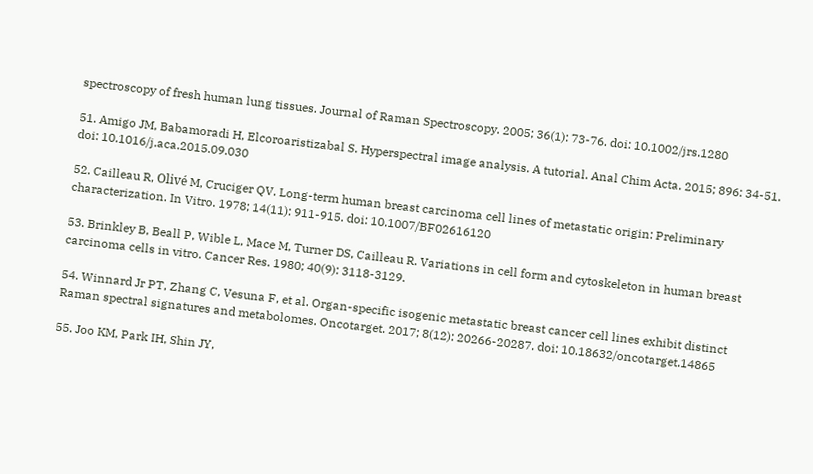spectroscopy of fresh human lung tissues. Journal of Raman Spectroscopy. 2005; 36(1): 73-76. doi: 10.1002/jrs.1280

51. Amigo JM, Babamoradi H, Elcoroaristizabal S. Hyperspectral image analysis. A tutorial. Anal Chim Acta. 2015; 896: 34-51. doi: 10.1016/j.aca.2015.09.030

52. Cailleau R, Olivé M, Cruciger QV. Long-term human breast carcinoma cell lines of metastatic origin: Preliminary characterization. In Vitro. 1978; 14(11): 911-915. doi: 10.1007/BF02616120

53. Brinkley B, Beall P, Wible L, Mace M, Turner DS, Cailleau R. Variations in cell form and cytoskeleton in human breast carcinoma cells in vitro. Cancer Res. 1980; 40(9): 3118-3129.

54. Winnard Jr PT, Zhang C, Vesuna F, et al. Organ-specific isogenic metastatic breast cancer cell lines exhibit distinct Raman spectral signatures and metabolomes. Oncotarget. 2017; 8(12): 20266-20287. doi: 10.18632/oncotarget.14865

55. Joo KM, Park IH, Shin JY,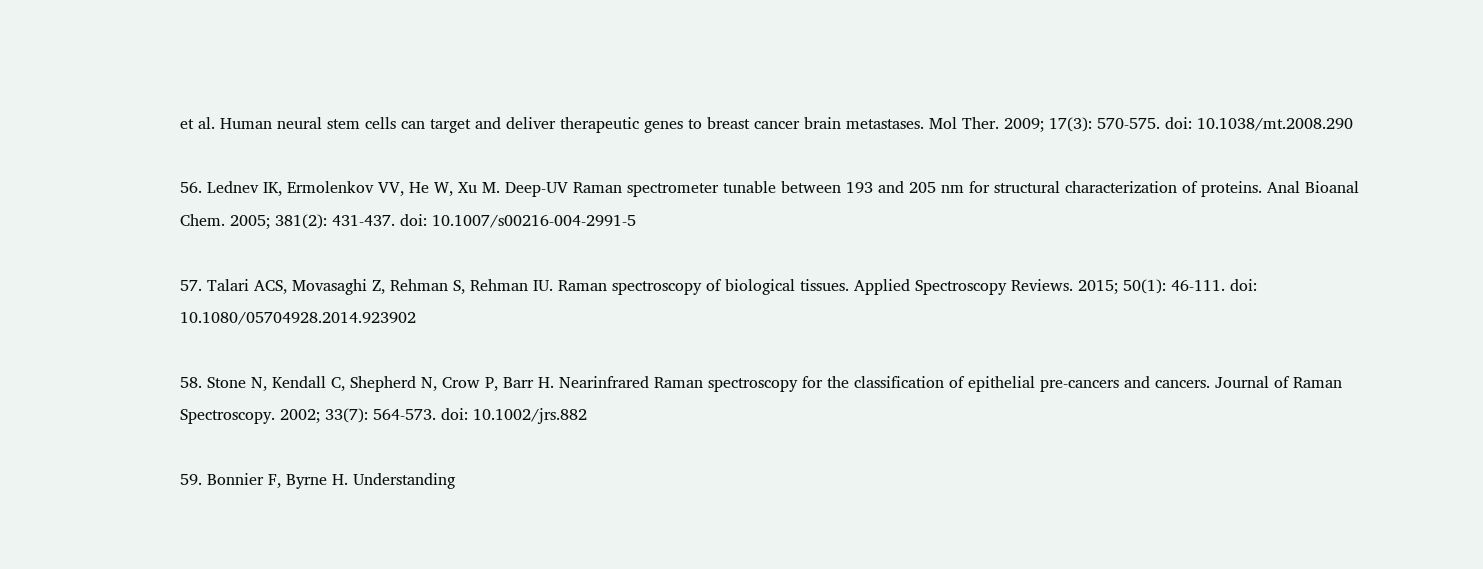et al. Human neural stem cells can target and deliver therapeutic genes to breast cancer brain metastases. Mol Ther. 2009; 17(3): 570-575. doi: 10.1038/mt.2008.290

56. Lednev IK, Ermolenkov VV, He W, Xu M. Deep-UV Raman spectrometer tunable between 193 and 205 nm for structural characterization of proteins. Anal Bioanal Chem. 2005; 381(2): 431-437. doi: 10.1007/s00216-004-2991-5

57. Talari ACS, Movasaghi Z, Rehman S, Rehman IU. Raman spectroscopy of biological tissues. Applied Spectroscopy Reviews. 2015; 50(1): 46-111. doi: 10.1080/05704928.2014.923902

58. Stone N, Kendall C, Shepherd N, Crow P, Barr H. Nearinfrared Raman spectroscopy for the classification of epithelial pre-cancers and cancers. Journal of Raman Spectroscopy. 2002; 33(7): 564-573. doi: 10.1002/jrs.882

59. Bonnier F, Byrne H. Understanding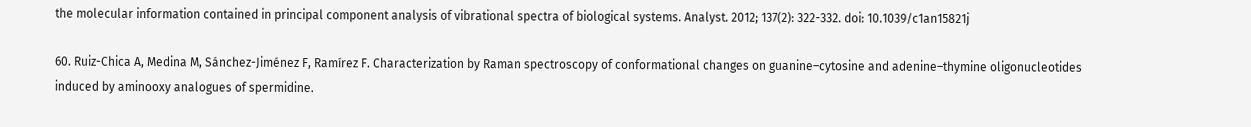the molecular information contained in principal component analysis of vibrational spectra of biological systems. Analyst. 2012; 137(2): 322-332. doi: 10.1039/c1an15821j

60. Ruiz-Chica A, Medina M, Sánchez-Jiménez F, Ramírez F. Characterization by Raman spectroscopy of conformational changes on guanine–cytosine and adenine–thymine oligonucleotides induced by aminooxy analogues of spermidine.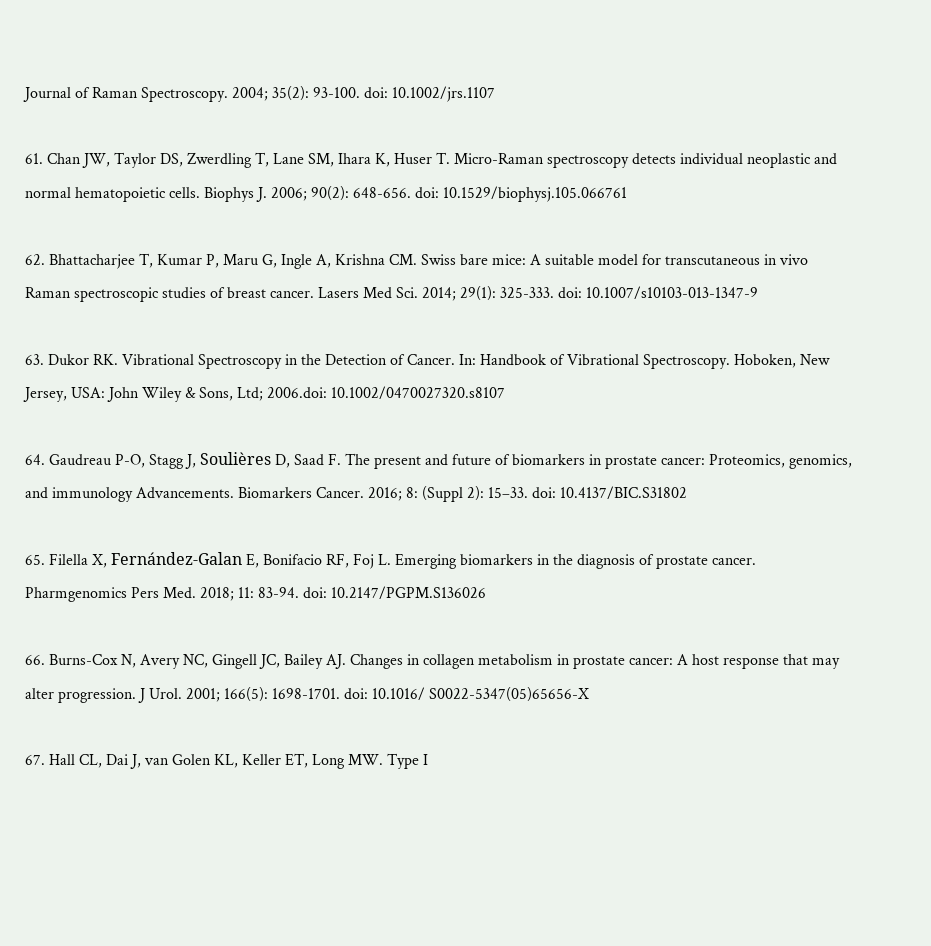Journal of Raman Spectroscopy. 2004; 35(2): 93-100. doi: 10.1002/jrs.1107

61. Chan JW, Taylor DS, Zwerdling T, Lane SM, Ihara K, Huser T. Micro-Raman spectroscopy detects individual neoplastic and normal hematopoietic cells. Biophys J. 2006; 90(2): 648-656. doi: 10.1529/biophysj.105.066761

62. Bhattacharjee T, Kumar P, Maru G, Ingle A, Krishna CM. Swiss bare mice: A suitable model for transcutaneous in vivo Raman spectroscopic studies of breast cancer. Lasers Med Sci. 2014; 29(1): 325-333. doi: 10.1007/s10103-013-1347-9

63. Dukor RK. Vibrational Spectroscopy in the Detection of Cancer. In: Handbook of Vibrational Spectroscopy. Hoboken, New Jersey, USA: John Wiley & Sons, Ltd; 2006.doi: 10.1002/0470027320.s8107

64. Gaudreau P-O, Stagg J, Soulières D, Saad F. The present and future of biomarkers in prostate cancer: Proteomics, genomics, and immunology Advancements. Biomarkers Cancer. 2016; 8: (Suppl 2): 15–33. doi: 10.4137/BIC.S31802

65. Filella X, Fernández-Galan E, Bonifacio RF, Foj L. Emerging biomarkers in the diagnosis of prostate cancer. Pharmgenomics Pers Med. 2018; 11: 83-94. doi: 10.2147/PGPM.S136026

66. Burns-Cox N, Avery NC, Gingell JC, Bailey AJ. Changes in collagen metabolism in prostate cancer: A host response that may alter progression. J Urol. 2001; 166(5): 1698-1701. doi: 10.1016/ S0022-5347(05)65656-X

67. Hall CL, Dai J, van Golen KL, Keller ET, Long MW. Type I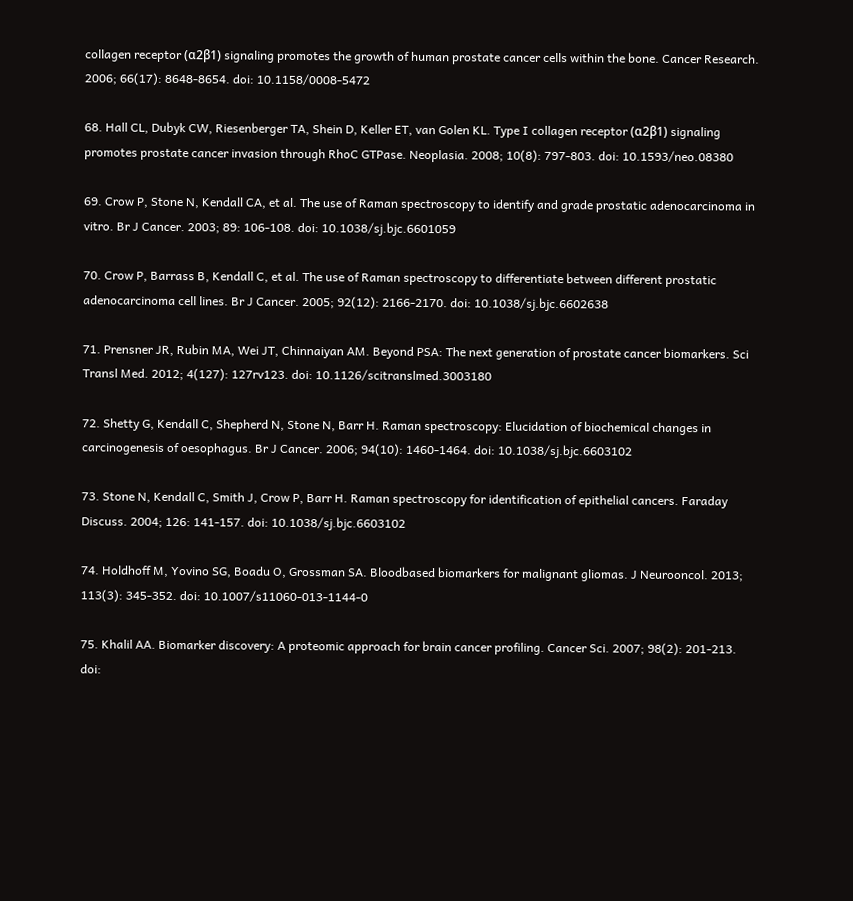collagen receptor (α2β1) signaling promotes the growth of human prostate cancer cells within the bone. Cancer Research. 2006; 66(17): 8648-8654. doi: 10.1158/0008-5472

68. Hall CL, Dubyk CW, Riesenberger TA, Shein D, Keller ET, van Golen KL. Type I collagen receptor (α2β1) signaling promotes prostate cancer invasion through RhoC GTPase. Neoplasia. 2008; 10(8): 797-803. doi: 10.1593/neo.08380

69. Crow P, Stone N, Kendall CA, et al. The use of Raman spectroscopy to identify and grade prostatic adenocarcinoma in vitro. Br J Cancer. 2003; 89: 106-108. doi: 10.1038/sj.bjc.6601059

70. Crow P, Barrass B, Kendall C, et al. The use of Raman spectroscopy to differentiate between different prostatic adenocarcinoma cell lines. Br J Cancer. 2005; 92(12): 2166-2170. doi: 10.1038/sj.bjc.6602638

71. Prensner JR, Rubin MA, Wei JT, Chinnaiyan AM. Beyond PSA: The next generation of prostate cancer biomarkers. Sci Transl Med. 2012; 4(127): 127rv123. doi: 10.1126/scitranslmed.3003180

72. Shetty G, Kendall C, Shepherd N, Stone N, Barr H. Raman spectroscopy: Elucidation of biochemical changes in carcinogenesis of oesophagus. Br J Cancer. 2006; 94(10): 1460-1464. doi: 10.1038/sj.bjc.6603102

73. Stone N, Kendall C, Smith J, Crow P, Barr H. Raman spectroscopy for identification of epithelial cancers. Faraday Discuss. 2004; 126: 141-157. doi: 10.1038/sj.bjc.6603102

74. Holdhoff M, Yovino SG, Boadu O, Grossman SA. Bloodbased biomarkers for malignant gliomas. J Neurooncol. 2013; 113(3): 345-352. doi: 10.1007/s11060-013-1144-0

75. Khalil AA. Biomarker discovery: A proteomic approach for brain cancer profiling. Cancer Sci. 2007; 98(2): 201-213. doi: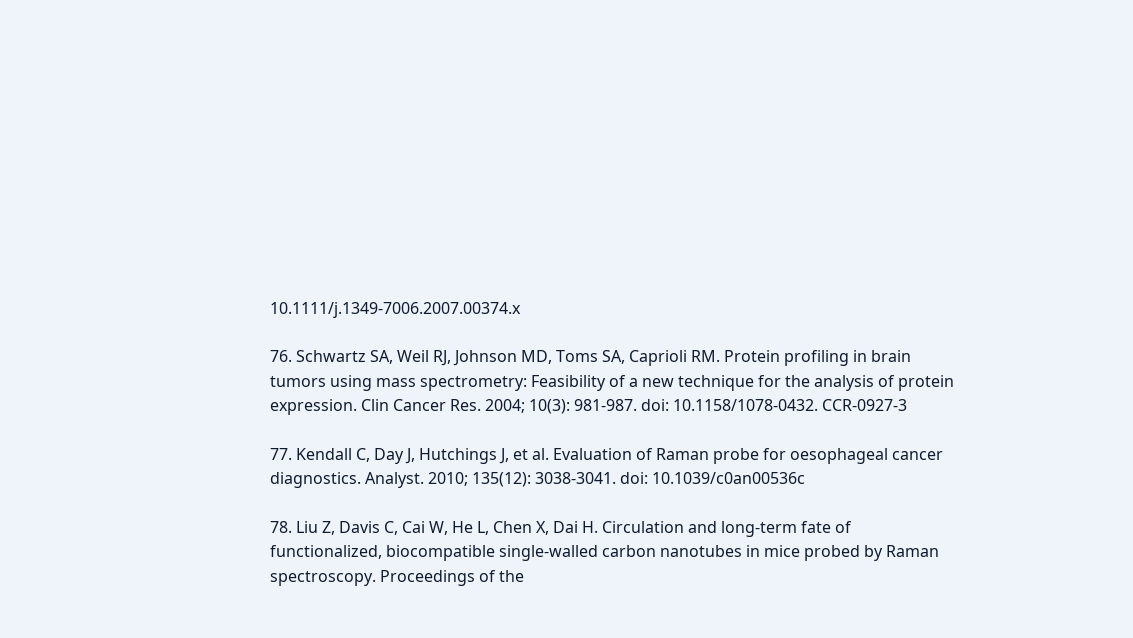10.1111/j.1349-7006.2007.00374.x

76. Schwartz SA, Weil RJ, Johnson MD, Toms SA, Caprioli RM. Protein profiling in brain tumors using mass spectrometry: Feasibility of a new technique for the analysis of protein expression. Clin Cancer Res. 2004; 10(3): 981-987. doi: 10.1158/1078-0432. CCR-0927-3

77. Kendall C, Day J, Hutchings J, et al. Evaluation of Raman probe for oesophageal cancer diagnostics. Analyst. 2010; 135(12): 3038-3041. doi: 10.1039/c0an00536c

78. Liu Z, Davis C, Cai W, He L, Chen X, Dai H. Circulation and long-term fate of functionalized, biocompatible single-walled carbon nanotubes in mice probed by Raman spectroscopy. Proceedings of the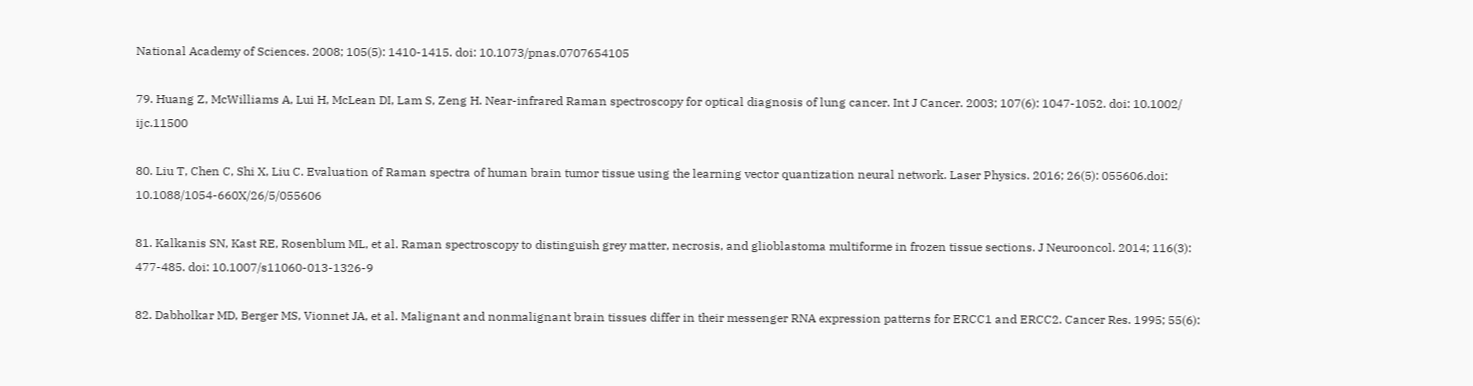National Academy of Sciences. 2008; 105(5): 1410-1415. doi: 10.1073/pnas.0707654105

79. Huang Z, McWilliams A, Lui H, McLean DI, Lam S, Zeng H. Near-infrared Raman spectroscopy for optical diagnosis of lung cancer. Int J Cancer. 2003; 107(6): 1047-1052. doi: 10.1002/ ijc.11500

80. Liu T, Chen C, Shi X, Liu C. Evaluation of Raman spectra of human brain tumor tissue using the learning vector quantization neural network. Laser Physics. 2016; 26(5): 055606.doi: 10.1088/1054-660X/26/5/055606

81. Kalkanis SN, Kast RE, Rosenblum ML, et al. Raman spectroscopy to distinguish grey matter, necrosis, and glioblastoma multiforme in frozen tissue sections. J Neurooncol. 2014; 116(3): 477-485. doi: 10.1007/s11060-013-1326-9

82. Dabholkar MD, Berger MS, Vionnet JA, et al. Malignant and nonmalignant brain tissues differ in their messenger RNA expression patterns for ERCC1 and ERCC2. Cancer Res. 1995; 55(6):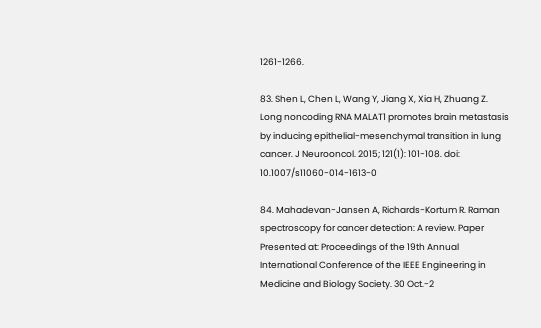1261-1266.

83. Shen L, Chen L, Wang Y, Jiang X, Xia H, Zhuang Z. Long noncoding RNA MALAT1 promotes brain metastasis by inducing epithelial-mesenchymal transition in lung cancer. J Neurooncol. 2015; 121(1): 101-108. doi: 10.1007/s11060-014-1613-0

84. Mahadevan-Jansen A, Richards-Kortum R. Raman spectroscopy for cancer detection: A review. Paper Presented at: Proceedings of the 19th Annual International Conference of the IEEE Engineering in Medicine and Biology Society. 30 Oct.-2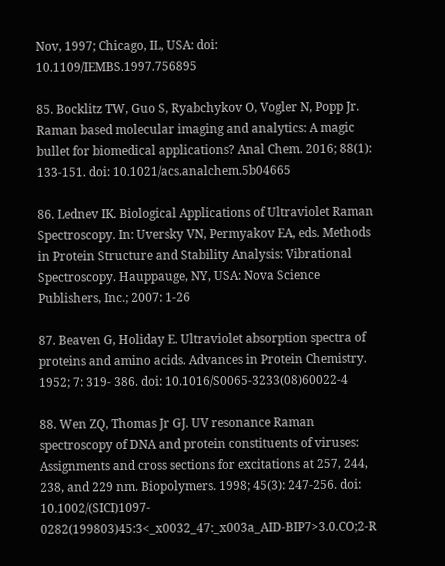Nov, 1997; Chicago, IL, USA: doi: 10.1109/IEMBS.1997.756895

85. Bocklitz TW, Guo S, Ryabchykov O, Vogler N, Popp Jr. Raman based molecular imaging and analytics: A magic bullet for biomedical applications? Anal Chem. 2016; 88(1): 133-151. doi: 10.1021/acs.analchem.5b04665

86. Lednev IK. Biological Applications of Ultraviolet Raman Spectroscopy. In: Uversky VN, Permyakov EA, eds. Methods in Protein Structure and Stability Analysis: Vibrational Spectroscopy. Hauppauge, NY, USA: Nova Science Publishers, Inc.; 2007: 1-26

87. Beaven G, Holiday E. Ultraviolet absorption spectra of proteins and amino acids. Advances in Protein Chemistry. 1952; 7: 319- 386. doi: 10.1016/S0065-3233(08)60022-4

88. Wen ZQ, Thomas Jr GJ. UV resonance Raman spectroscopy of DNA and protein constituents of viruses: Assignments and cross sections for excitations at 257, 244, 238, and 229 nm. Biopolymers. 1998; 45(3): 247-256. doi: 10.1002/(SICI)1097- 0282(199803)45:3<_x0032_47:_x003a_AID-BIP7>3.0.CO;2-R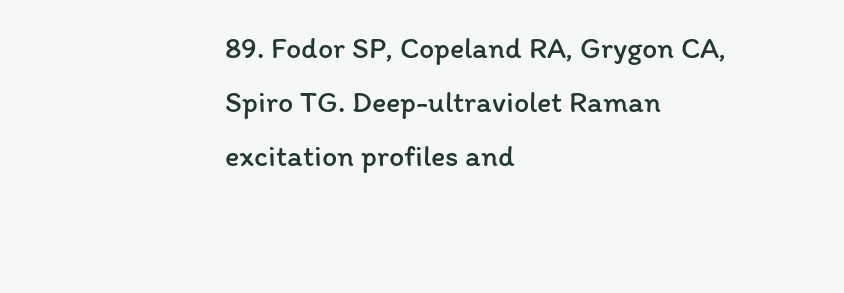89. Fodor SP, Copeland RA, Grygon CA, Spiro TG. Deep-ultraviolet Raman excitation profiles and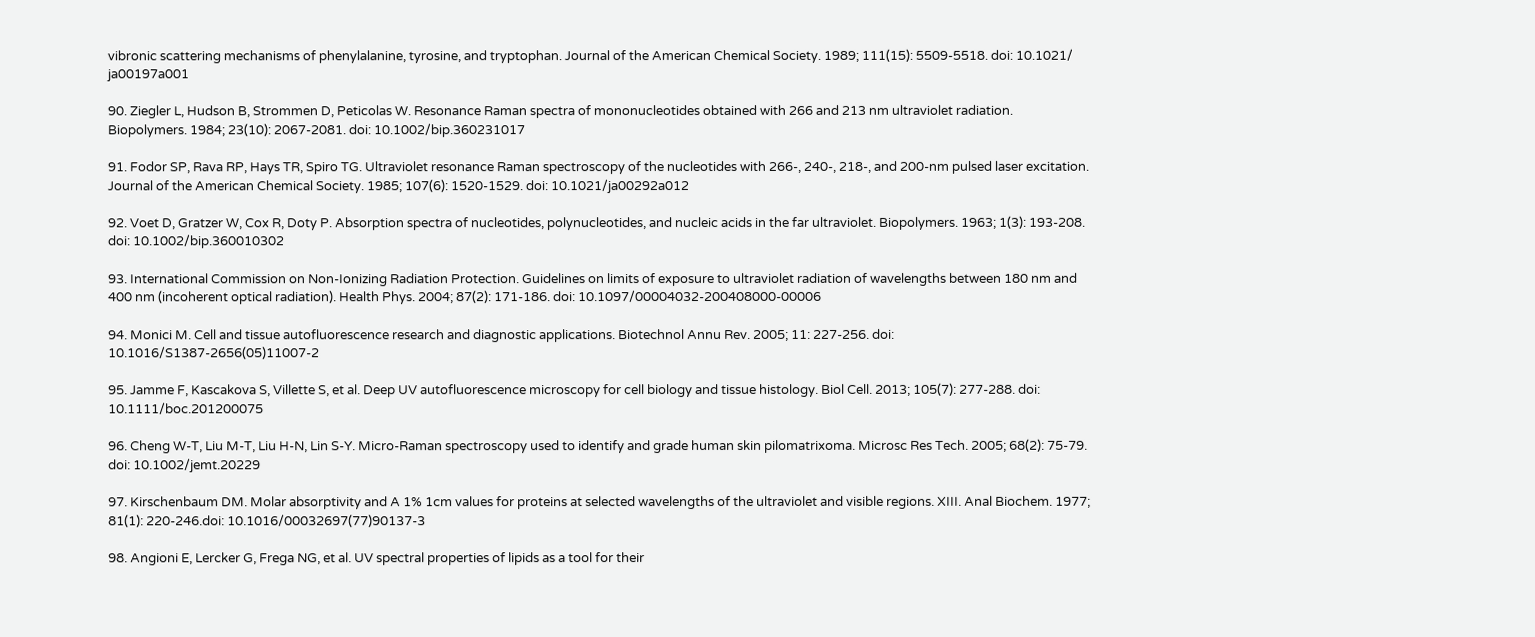vibronic scattering mechanisms of phenylalanine, tyrosine, and tryptophan. Journal of the American Chemical Society. 1989; 111(15): 5509-5518. doi: 10.1021/ ja00197a001

90. Ziegler L, Hudson B, Strommen D, Peticolas W. Resonance Raman spectra of mononucleotides obtained with 266 and 213 nm ultraviolet radiation. Biopolymers. 1984; 23(10): 2067-2081. doi: 10.1002/bip.360231017

91. Fodor SP, Rava RP, Hays TR, Spiro TG. Ultraviolet resonance Raman spectroscopy of the nucleotides with 266-, 240-, 218-, and 200-nm pulsed laser excitation. Journal of the American Chemical Society. 1985; 107(6): 1520-1529. doi: 10.1021/ja00292a012

92. Voet D, Gratzer W, Cox R, Doty P. Absorption spectra of nucleotides, polynucleotides, and nucleic acids in the far ultraviolet. Biopolymers. 1963; 1(3): 193-208. doi: 10.1002/bip.360010302

93. International Commission on Non-Ionizing Radiation Protection. Guidelines on limits of exposure to ultraviolet radiation of wavelengths between 180 nm and 400 nm (incoherent optical radiation). Health Phys. 2004; 87(2): 171-186. doi: 10.1097/00004032-200408000-00006

94. Monici M. Cell and tissue autofluorescence research and diagnostic applications. Biotechnol Annu Rev. 2005; 11: 227-256. doi: 10.1016/S1387-2656(05)11007-2

95. Jamme F, Kascakova S, Villette S, et al. Deep UV autofluorescence microscopy for cell biology and tissue histology. Biol Cell. 2013; 105(7): 277-288. doi: 10.1111/boc.201200075

96. Cheng W-T, Liu M-T, Liu H-N, Lin S-Y. Micro-Raman spectroscopy used to identify and grade human skin pilomatrixoma. Microsc Res Tech. 2005; 68(2): 75-79. doi: 10.1002/jemt.20229

97. Kirschenbaum DM. Molar absorptivity and A 1% 1cm values for proteins at selected wavelengths of the ultraviolet and visible regions. XIII. Anal Biochem. 1977; 81(1): 220-246.doi: 10.1016/00032697(77)90137-3

98. Angioni E, Lercker G, Frega NG, et al. UV spectral properties of lipids as a tool for their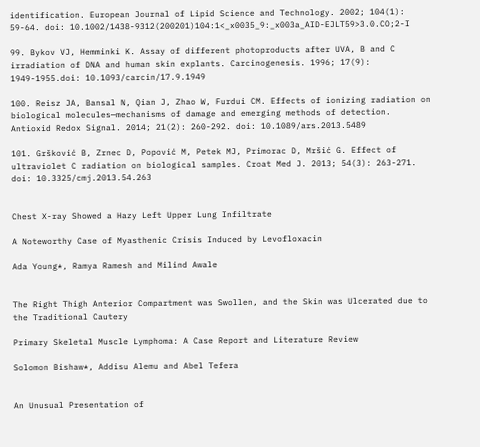identification. European Journal of Lipid Science and Technology. 2002; 104(1): 59-64. doi: 10.1002/1438-9312(200201)104:1<_x0035_9:_x003a_AID-EJLT59>3.0.CO;2-I

99. Bykov VJ, Hemminki K. Assay of different photoproducts after UVA, B and C irradiation of DNA and human skin explants. Carcinogenesis. 1996; 17(9): 1949-1955.doi: 10.1093/carcin/17.9.1949

100. Reisz JA, Bansal N, Qian J, Zhao W, Furdui CM. Effects of ionizing radiation on biological molecules—mechanisms of damage and emerging methods of detection. Antioxid Redox Signal. 2014; 21(2): 260-292. doi: 10.1089/ars.2013.5489

101. Gršković B, Zrnec D, Popović M, Petek MJ, Primorac D, Mršić G. Effect of ultraviolet C radiation on biological samples. Croat Med J. 2013; 54(3): 263-271. doi: 10.3325/cmj.2013.54.263


Chest X-ray Showed a Hazy Left Upper Lung Infiltrate

A Noteworthy Case of Myasthenic Crisis Induced by Levofloxacin

Ada Young*, Ramya Ramesh and Milind Awale


The Right Thigh Anterior Compartment was Swollen, and the Skin was Ulcerated due to the Traditional Cautery

Primary Skeletal Muscle Lymphoma: A Case Report and Literature Review

Solomon Bishaw*, Addisu Alemu and Abel Tefera


An Unusual Presentation of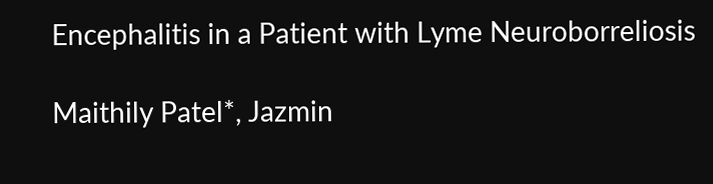Encephalitis in a Patient with Lyme Neuroborreliosis

Maithily Patel*, Jazmin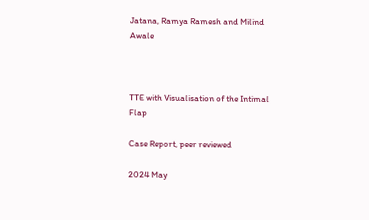Jatana, Ramya Ramesh and Milind Awale



TTE with Visualisation of the Intimal Flap

Case Report, peer reviewed

2024 May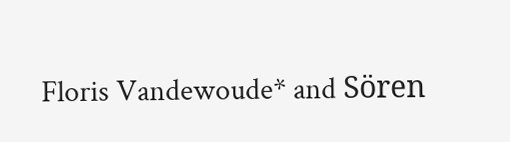Floris Vandewoude* and Sören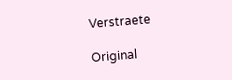Verstraete

Original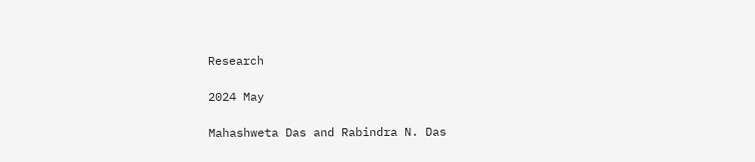Research

2024 May

Mahashweta Das and Rabindra N. Das